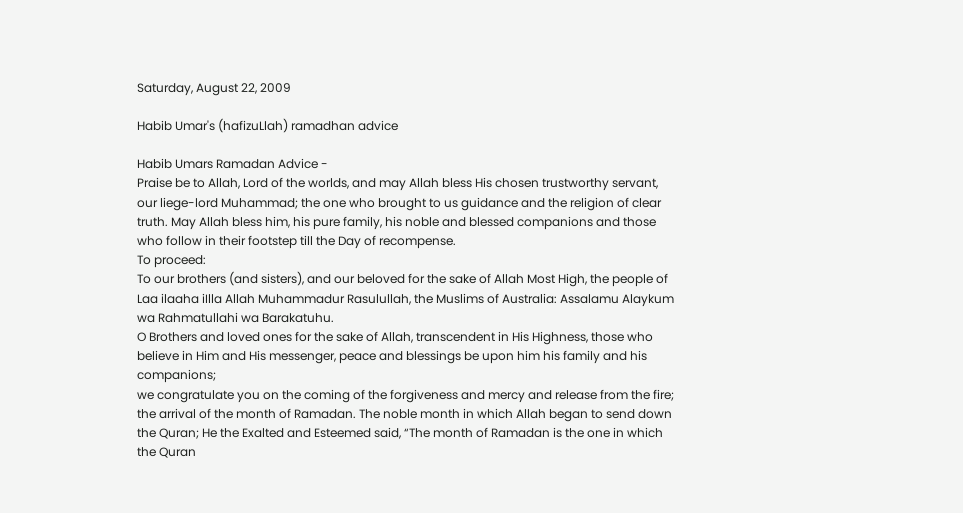Saturday, August 22, 2009

Habib Umar's (hafizuLlah) ramadhan advice

Habib Umars Ramadan Advice -
Praise be to Allah, Lord of the worlds, and may Allah bless His chosen trustworthy servant, our liege-lord Muhammad; the one who brought to us guidance and the religion of clear truth. May Allah bless him, his pure family, his noble and blessed companions and those who follow in their footstep till the Day of recompense.
To proceed:
To our brothers (and sisters), and our beloved for the sake of Allah Most High, the people of Laa ilaaha iIlla Allah Muhammadur Rasulullah, the Muslims of Australia: Assalamu Alaykum wa Rahmatullahi wa Barakatuhu.
O Brothers and loved ones for the sake of Allah, transcendent in His Highness, those who believe in Him and His messenger, peace and blessings be upon him his family and his companions;
we congratulate you on the coming of the forgiveness and mercy and release from the fire; the arrival of the month of Ramadan. The noble month in which Allah began to send down the Quran; He the Exalted and Esteemed said, “The month of Ramadan is the one in which the Quran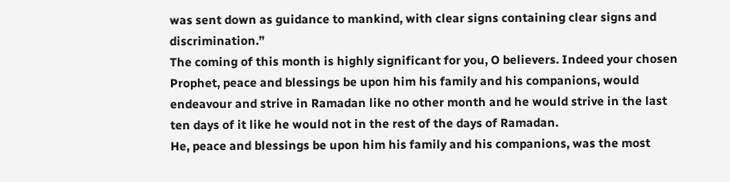was sent down as guidance to mankind, with clear signs containing clear signs and discrimination.”
The coming of this month is highly significant for you, O believers. Indeed your chosen Prophet, peace and blessings be upon him his family and his companions, would endeavour and strive in Ramadan like no other month and he would strive in the last ten days of it like he would not in the rest of the days of Ramadan.
He, peace and blessings be upon him his family and his companions, was the most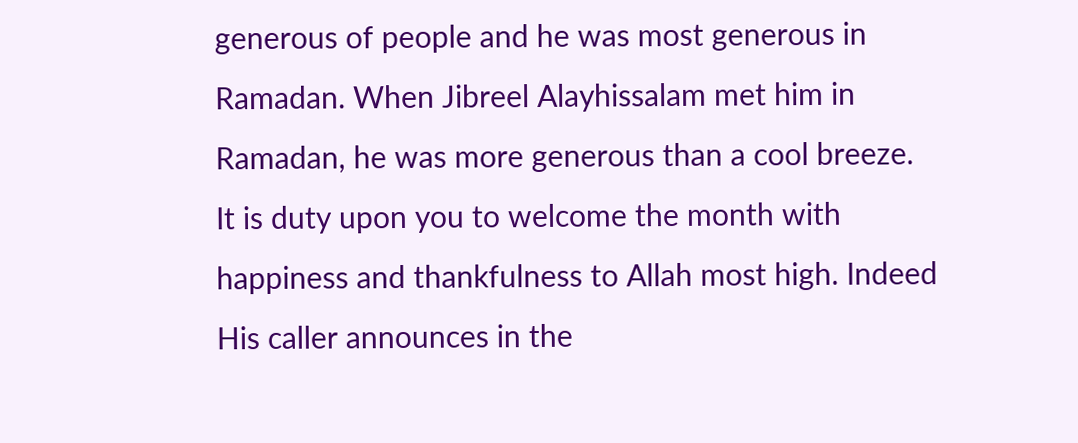generous of people and he was most generous in Ramadan. When Jibreel Alayhissalam met him in Ramadan, he was more generous than a cool breeze.
It is duty upon you to welcome the month with happiness and thankfulness to Allah most high. Indeed His caller announces in the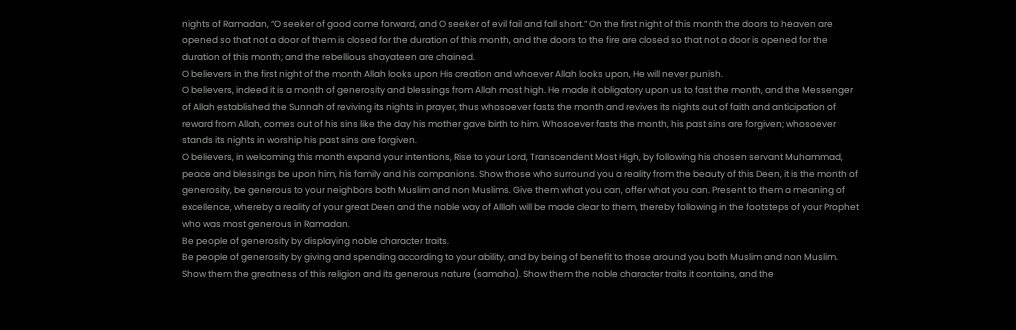nights of Ramadan, “O seeker of good come forward, and O seeker of evil fail and fall short.” On the first night of this month the doors to heaven are opened so that not a door of them is closed for the duration of this month, and the doors to the fire are closed so that not a door is opened for the duration of this month; and the rebellious shayateen are chained.
O believers in the first night of the month Allah looks upon His creation and whoever Allah looks upon, He will never punish.
O believers, indeed it is a month of generosity and blessings from Allah most high. He made it obligatory upon us to fast the month, and the Messenger of Allah established the Sunnah of reviving its nights in prayer, thus whosoever fasts the month and revives its nights out of faith and anticipation of reward from Allah, comes out of his sins like the day his mother gave birth to him. Whosoever fasts the month, his past sins are forgiven; whosoever stands its nights in worship his past sins are forgiven.
O believers, in welcoming this month expand your intentions, Rise to your Lord, Transcendent Most High, by following his chosen servant Muhammad, peace and blessings be upon him, his family and his companions. Show those who surround you a reality from the beauty of this Deen, it is the month of generosity, be generous to your neighbors both Muslim and non Muslims. Give them what you can, offer what you can. Present to them a meaning of excellence, whereby a reality of your great Deen and the noble way of Alllah will be made clear to them, thereby following in the footsteps of your Prophet who was most generous in Ramadan.
Be people of generosity by displaying noble character traits.
Be people of generosity by giving and spending according to your ability, and by being of benefit to those around you both Muslim and non Muslim. Show them the greatness of this religion and its generous nature (samaha). Show them the noble character traits it contains, and the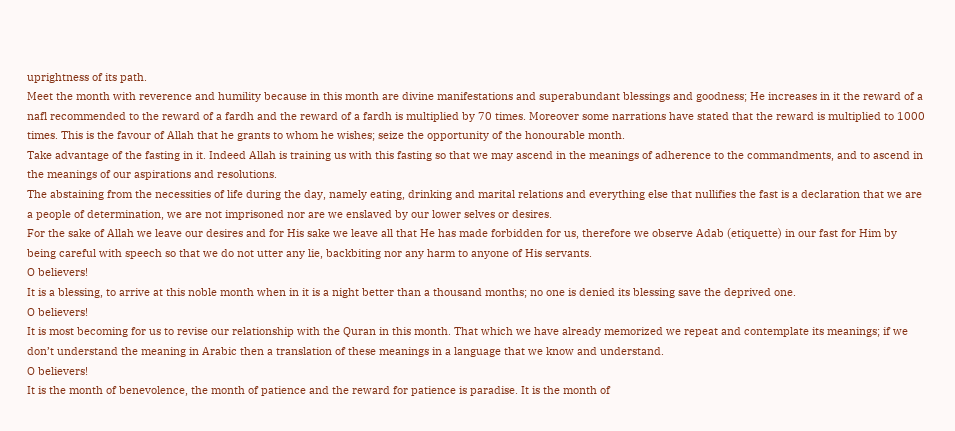uprightness of its path.
Meet the month with reverence and humility because in this month are divine manifestations and superabundant blessings and goodness; He increases in it the reward of a nafl recommended to the reward of a fardh and the reward of a fardh is multiplied by 70 times. Moreover some narrations have stated that the reward is multiplied to 1000 times. This is the favour of Allah that he grants to whom he wishes; seize the opportunity of the honourable month.
Take advantage of the fasting in it. Indeed Allah is training us with this fasting so that we may ascend in the meanings of adherence to the commandments, and to ascend in the meanings of our aspirations and resolutions.
The abstaining from the necessities of life during the day, namely eating, drinking and marital relations and everything else that nullifies the fast is a declaration that we are a people of determination, we are not imprisoned nor are we enslaved by our lower selves or desires.
For the sake of Allah we leave our desires and for His sake we leave all that He has made forbidden for us, therefore we observe Adab (etiquette) in our fast for Him by being careful with speech so that we do not utter any lie, backbiting nor any harm to anyone of His servants.
O believers!
It is a blessing, to arrive at this noble month when in it is a night better than a thousand months; no one is denied its blessing save the deprived one.
O believers!
It is most becoming for us to revise our relationship with the Quran in this month. That which we have already memorized we repeat and contemplate its meanings; if we don’t understand the meaning in Arabic then a translation of these meanings in a language that we know and understand.
O believers!
It is the month of benevolence, the month of patience and the reward for patience is paradise. It is the month of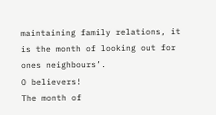maintaining family relations, it is the month of looking out for ones neighbours’.
O believers!
The month of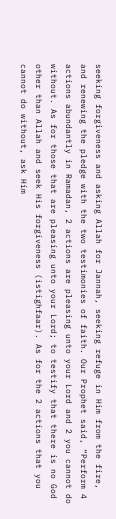seeking forgiveness and asking Allah for Jannah, seeking refuge in Him from the fire, and renewing the pledge with the two testimonies of faith. Our Prophet said, “Perform 4 actions abundantly in Ramadan, 2 actions are pleasing unto your Lord and 2 you cannot do without. As for those that are pleasing unto your Lord; to testify that there is no God other than Allah and seek His forgiveness (istighfaar). As for the 2 actions that you cannot do without, ask Him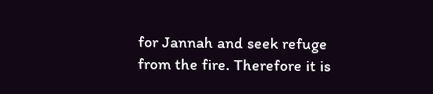for Jannah and seek refuge from the fire. Therefore it is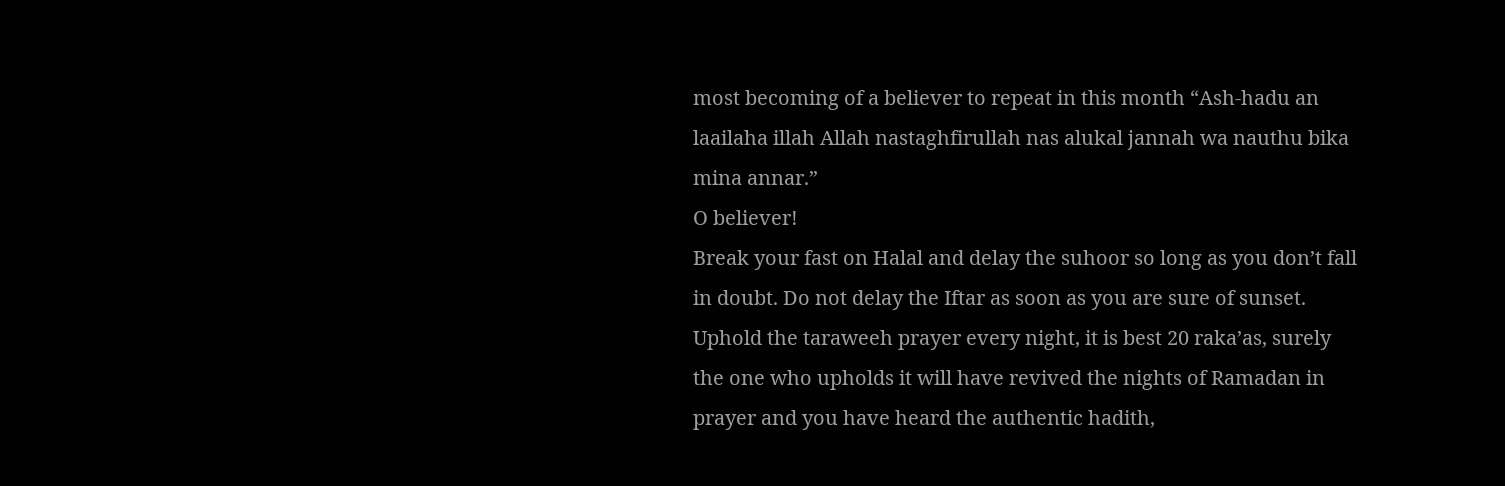most becoming of a believer to repeat in this month “Ash-hadu an laailaha illah Allah nastaghfirullah nas alukal jannah wa nauthu bika mina annar.”
O believer!
Break your fast on Halal and delay the suhoor so long as you don’t fall in doubt. Do not delay the Iftar as soon as you are sure of sunset. Uphold the taraweeh prayer every night, it is best 20 raka’as, surely the one who upholds it will have revived the nights of Ramadan in prayer and you have heard the authentic hadith,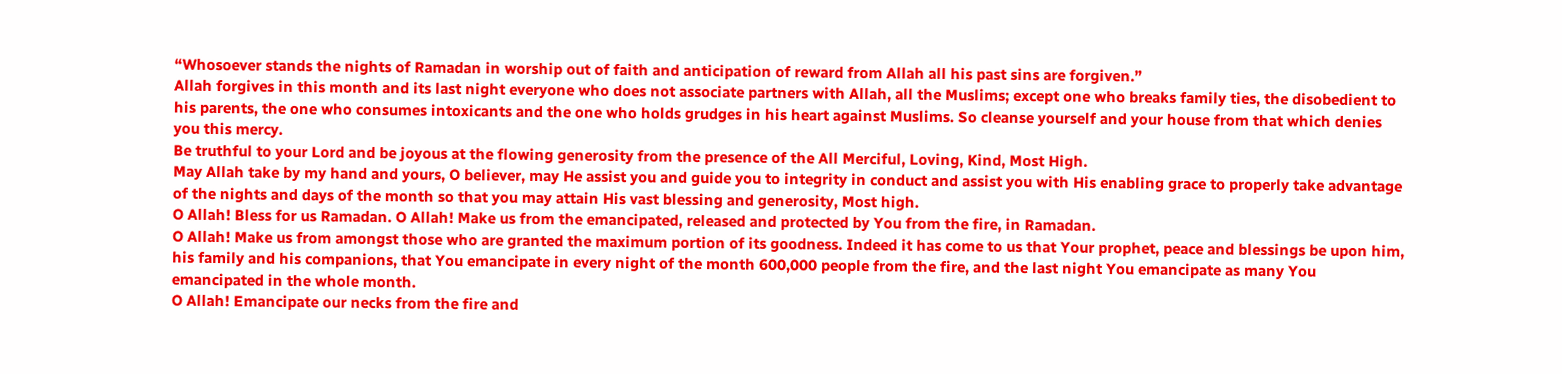“Whosoever stands the nights of Ramadan in worship out of faith and anticipation of reward from Allah all his past sins are forgiven.”
Allah forgives in this month and its last night everyone who does not associate partners with Allah, all the Muslims; except one who breaks family ties, the disobedient to his parents, the one who consumes intoxicants and the one who holds grudges in his heart against Muslims. So cleanse yourself and your house from that which denies you this mercy.
Be truthful to your Lord and be joyous at the flowing generosity from the presence of the All Merciful, Loving, Kind, Most High.
May Allah take by my hand and yours, O believer, may He assist you and guide you to integrity in conduct and assist you with His enabling grace to properly take advantage of the nights and days of the month so that you may attain His vast blessing and generosity, Most high.
O Allah! Bless for us Ramadan. O Allah! Make us from the emancipated, released and protected by You from the fire, in Ramadan.
O Allah! Make us from amongst those who are granted the maximum portion of its goodness. Indeed it has come to us that Your prophet, peace and blessings be upon him, his family and his companions, that You emancipate in every night of the month 600,000 people from the fire, and the last night You emancipate as many You emancipated in the whole month.
O Allah! Emancipate our necks from the fire and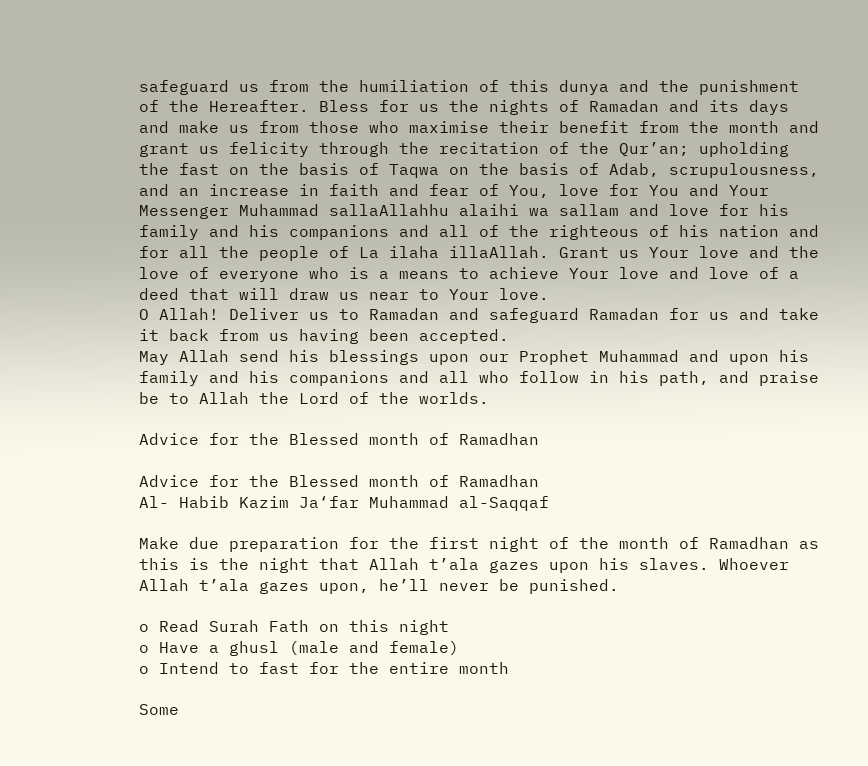safeguard us from the humiliation of this dunya and the punishment of the Hereafter. Bless for us the nights of Ramadan and its days and make us from those who maximise their benefit from the month and grant us felicity through the recitation of the Qur’an; upholding the fast on the basis of Taqwa on the basis of Adab, scrupulousness, and an increase in faith and fear of You, love for You and Your Messenger Muhammad sallaAllahhu alaihi wa sallam and love for his family and his companions and all of the righteous of his nation and for all the people of La ilaha illaAllah. Grant us Your love and the love of everyone who is a means to achieve Your love and love of a deed that will draw us near to Your love.
O Allah! Deliver us to Ramadan and safeguard Ramadan for us and take it back from us having been accepted.
May Allah send his blessings upon our Prophet Muhammad and upon his family and his companions and all who follow in his path, and praise be to Allah the Lord of the worlds.

Advice for the Blessed month of Ramadhan

Advice for the Blessed month of Ramadhan
Al- Habib Kazim Ja‘far Muhammad al-Saqqaf

Make due preparation for the first night of the month of Ramadhan as this is the night that Allah t’ala gazes upon his slaves. Whoever Allah t’ala gazes upon, he’ll never be punished.

o Read Surah Fath on this night
o Have a ghusl (male and female)
o Intend to fast for the entire month

Some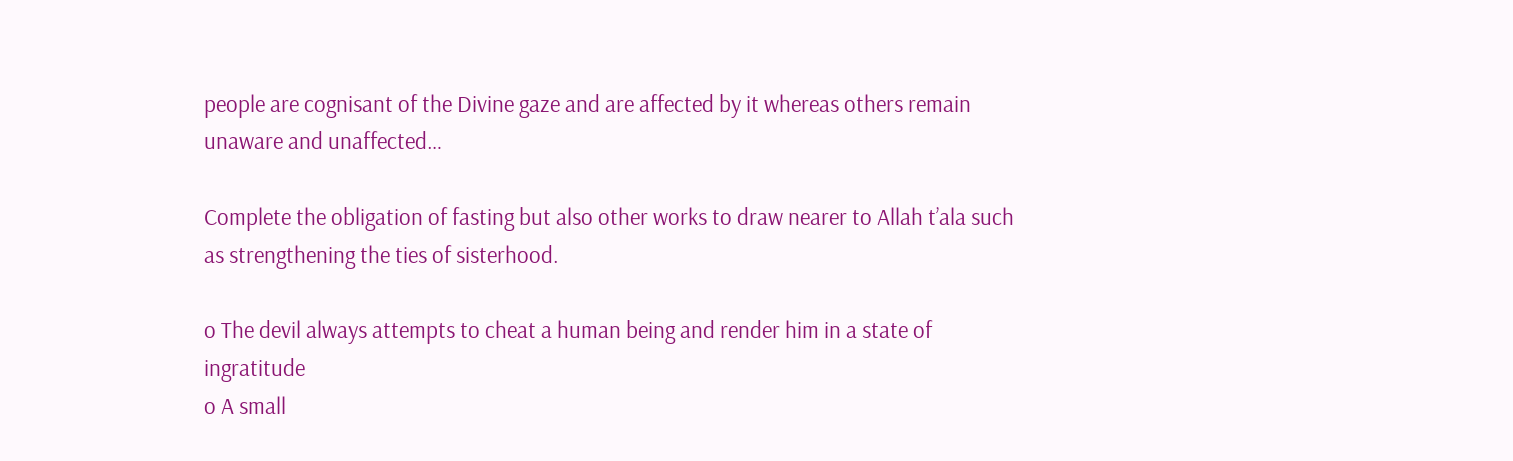people are cognisant of the Divine gaze and are affected by it whereas others remain unaware and unaffected…

Complete the obligation of fasting but also other works to draw nearer to Allah t’ala such as strengthening the ties of sisterhood.

o The devil always attempts to cheat a human being and render him in a state of ingratitude
o A small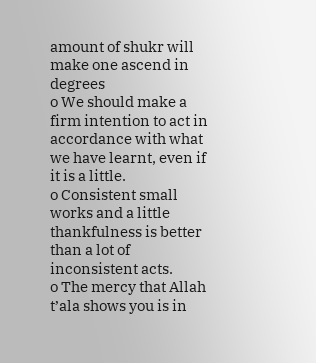amount of shukr will make one ascend in degrees
o We should make a firm intention to act in accordance with what we have learnt, even if it is a little.
o Consistent small works and a little thankfulness is better than a lot of inconsistent acts.
o The mercy that Allah t’ala shows you is in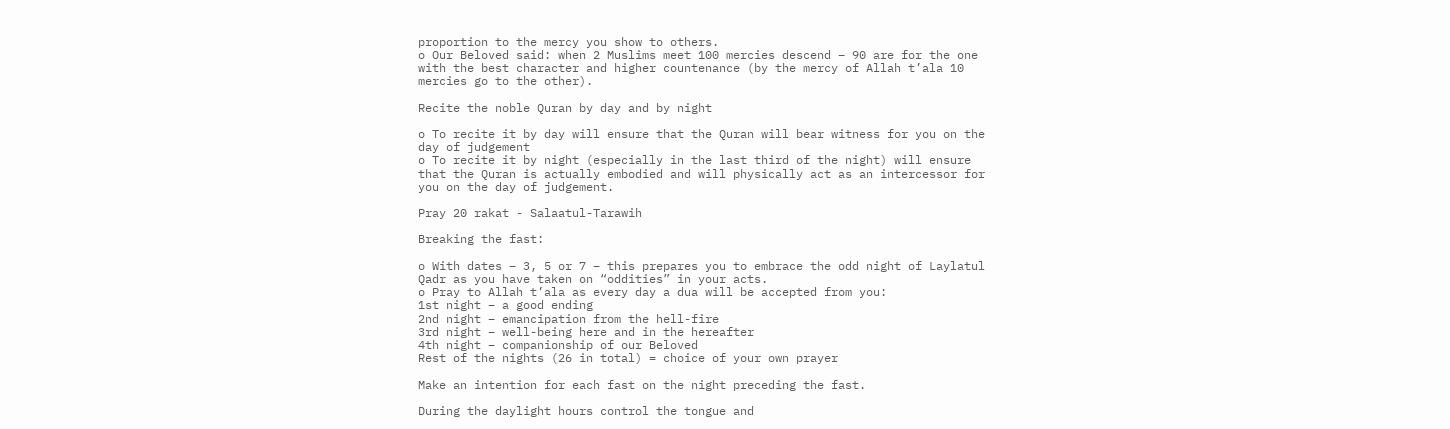proportion to the mercy you show to others.
o Our Beloved said: when 2 Muslims meet 100 mercies descend – 90 are for the one with the best character and higher countenance (by the mercy of Allah t’ala 10 mercies go to the other).

Recite the noble Quran by day and by night

o To recite it by day will ensure that the Quran will bear witness for you on the day of judgement
o To recite it by night (especially in the last third of the night) will ensure that the Quran is actually embodied and will physically act as an intercessor for you on the day of judgement.

Pray 20 rakat - Salaatul-Tarawih

Breaking the fast:

o With dates – 3, 5 or 7 – this prepares you to embrace the odd night of Laylatul Qadr as you have taken on “oddities” in your acts.
o Pray to Allah t’ala as every day a dua will be accepted from you:
1st night – a good ending
2nd night – emancipation from the hell-fire
3rd night – well-being here and in the hereafter
4th night – companionship of our Beloved
Rest of the nights (26 in total) = choice of your own prayer

Make an intention for each fast on the night preceding the fast.

During the daylight hours control the tongue and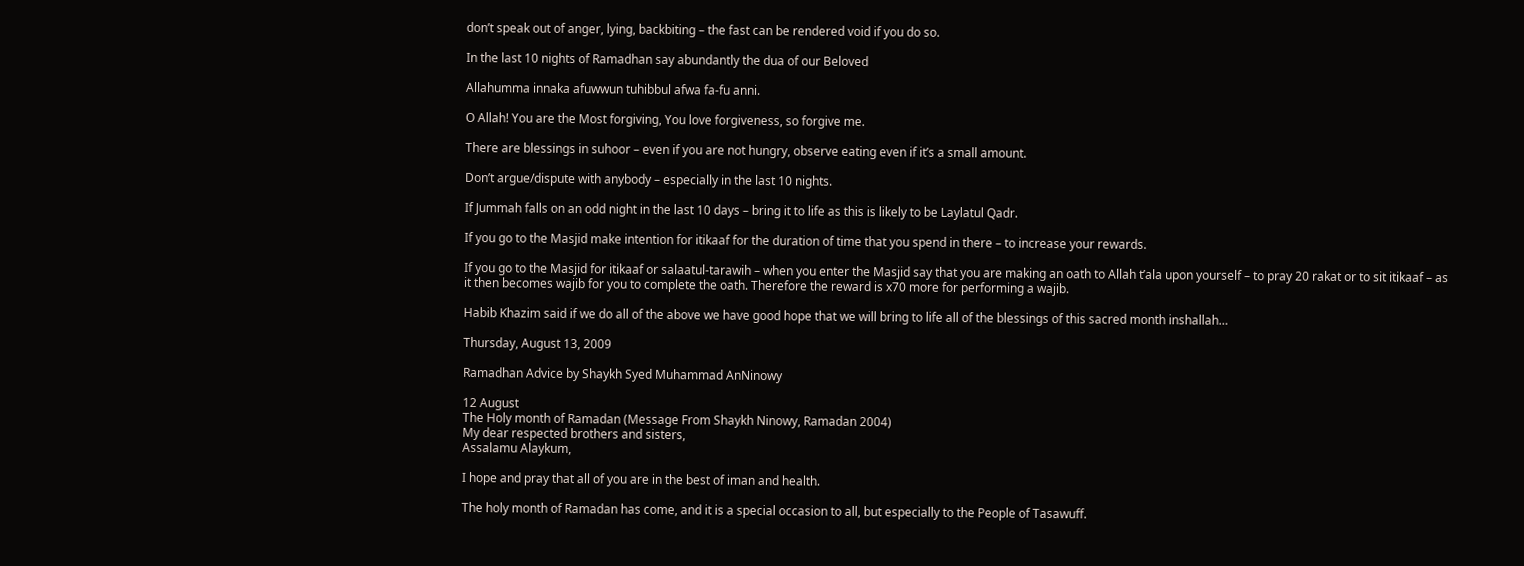don’t speak out of anger, lying, backbiting – the fast can be rendered void if you do so.

In the last 10 nights of Ramadhan say abundantly the dua of our Beloved

Allahumma innaka afuwwun tuhibbul afwa fa-fu anni.

O Allah! You are the Most forgiving, You love forgiveness, so forgive me.

There are blessings in suhoor – even if you are not hungry, observe eating even if it’s a small amount.

Don’t argue/dispute with anybody – especially in the last 10 nights.

If Jummah falls on an odd night in the last 10 days – bring it to life as this is likely to be Laylatul Qadr.

If you go to the Masjid make intention for itikaaf for the duration of time that you spend in there – to increase your rewards.

If you go to the Masjid for itikaaf or salaatul-tarawih – when you enter the Masjid say that you are making an oath to Allah t’ala upon yourself – to pray 20 rakat or to sit itikaaf – as it then becomes wajib for you to complete the oath. Therefore the reward is x70 more for performing a wajib.

Habib Khazim said if we do all of the above we have good hope that we will bring to life all of the blessings of this sacred month inshallah…

Thursday, August 13, 2009

Ramadhan Advice by Shaykh Syed Muhammad AnNinowy

12 August
The Holy month of Ramadan (Message From Shaykh Ninowy, Ramadan 2004)
My dear respected brothers and sisters,
Assalamu Alaykum,

I hope and pray that all of you are in the best of iman and health.

The holy month of Ramadan has come, and it is a special occasion to all, but especially to the People of Tasawuff.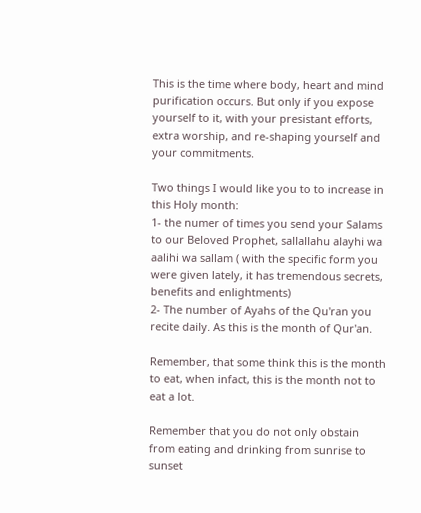This is the time where body, heart and mind purification occurs. But only if you expose yourself to it, with your presistant efforts, extra worship, and re-shaping yourself and your commitments.

Two things I would like you to to increase in this Holy month:
1- the numer of times you send your Salams to our Beloved Prophet, sallallahu alayhi wa aalihi wa sallam ( with the specific form you were given lately, it has tremendous secrets, benefits and enlightments)
2- The number of Ayahs of the Qu'ran you recite daily. As this is the month of Qur'an.

Remember, that some think this is the month to eat, when infact, this is the month not to eat a lot.

Remember that you do not only obstain from eating and drinking from sunrise to sunset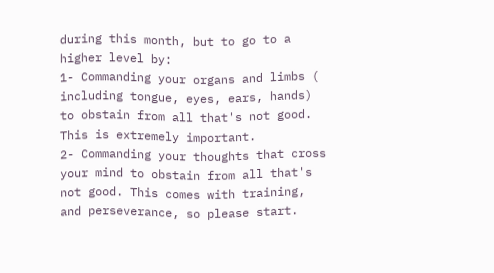during this month, but to go to a higher level by:
1- Commanding your organs and limbs ( including tongue, eyes, ears, hands) to obstain from all that's not good.
This is extremely important.
2- Commanding your thoughts that cross your mind to obstain from all that's not good. This comes with training, and perseverance, so please start.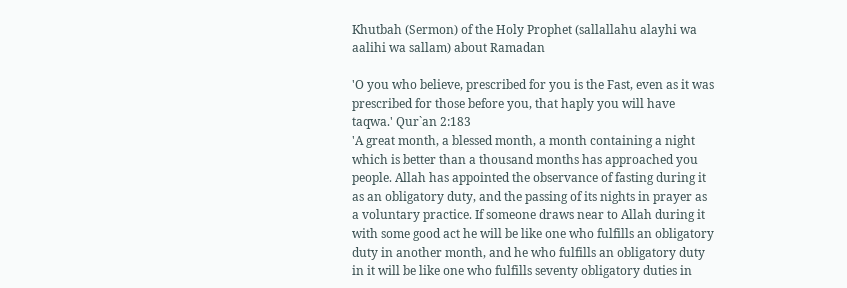Khutbah (Sermon) of the Holy Prophet (sallallahu alayhi wa aalihi wa sallam) about Ramadan

'O you who believe, prescribed for you is the Fast, even as it was prescribed for those before you, that haply you will have taqwa.' Qur`an 2:183
'A great month, a blessed month, a month containing a night which is better than a thousand months has approached you people. Allah has appointed the observance of fasting during it as an obligatory duty, and the passing of its nights in prayer as a voluntary practice. If someone draws near to Allah during it with some good act he will be like one who fulfills an obligatory duty in another month, and he who fulfills an obligatory duty in it will be like one who fulfills seventy obligatory duties in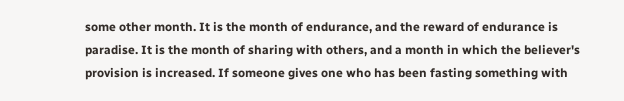some other month. It is the month of endurance, and the reward of endurance is paradise. It is the month of sharing with others, and a month in which the believer's provision is increased. If someone gives one who has been fasting something with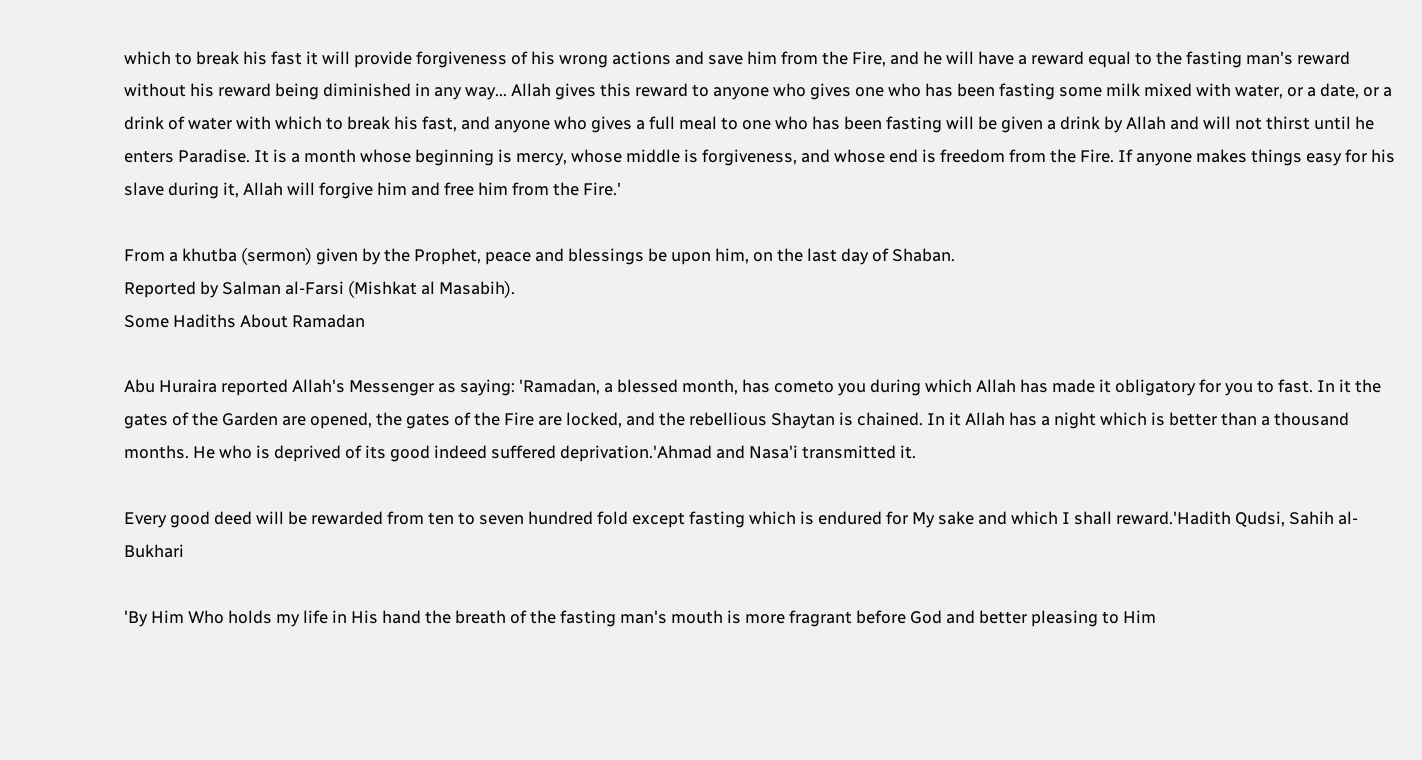which to break his fast it will provide forgiveness of his wrong actions and save him from the Fire, and he will have a reward equal to the fasting man's reward without his reward being diminished in any way... Allah gives this reward to anyone who gives one who has been fasting some milk mixed with water, or a date, or a drink of water with which to break his fast, and anyone who gives a full meal to one who has been fasting will be given a drink by Allah and will not thirst until he enters Paradise. It is a month whose beginning is mercy, whose middle is forgiveness, and whose end is freedom from the Fire. If anyone makes things easy for his slave during it, Allah will forgive him and free him from the Fire.'

From a khutba (sermon) given by the Prophet, peace and blessings be upon him, on the last day of Shaban.
Reported by Salman al-Farsi (Mishkat al Masabih).
Some Hadiths About Ramadan

Abu Huraira reported Allah's Messenger as saying: 'Ramadan, a blessed month, has cometo you during which Allah has made it obligatory for you to fast. In it the gates of the Garden are opened, the gates of the Fire are locked, and the rebellious Shaytan is chained. In it Allah has a night which is better than a thousand months. He who is deprived of its good indeed suffered deprivation.'Ahmad and Nasa'i transmitted it.

Every good deed will be rewarded from ten to seven hundred fold except fasting which is endured for My sake and which I shall reward.'Hadith Qudsi, Sahih al-Bukhari

'By Him Who holds my life in His hand the breath of the fasting man's mouth is more fragrant before God and better pleasing to Him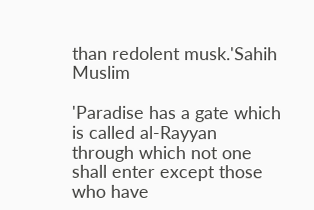than redolent musk.'Sahih Muslim

'Paradise has a gate which is called al-Rayyan through which not one shall enter except those who have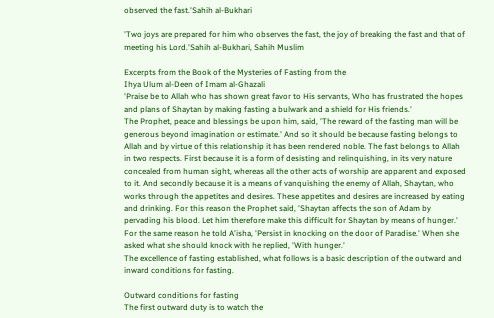observed the fast.'Sahih al-Bukhari

'Two joys are prepared for him who observes the fast, the joy of breaking the fast and that of meeting his Lord.'Sahih al-Bukhari, Sahih Muslim

Excerpts from the Book of the Mysteries of Fasting from the
Ihya Ulum al-Deen of Imam al-Ghazali
'Praise be to Allah who has shown great favor to His servants, Who has frustrated the hopes and plans of Shaytan by making fasting a bulwark and a shield for His friends.'
The Prophet, peace and blessings be upon him, said, 'The reward of the fasting man will be generous beyond imagination or estimate.' And so it should be because fasting belongs to Allah and by virtue of this relationship it has been rendered noble. The fast belongs to Allah in two respects. First because it is a form of desisting and relinquishing, in its very nature concealed from human sight, whereas all the other acts of worship are apparent and exposed to it. And secondly because it is a means of vanquishing the enemy of Allah, Shaytan, who works through the appetites and desires. These appetites and desires are increased by eating and drinking. For this reason the Prophet said, 'Shaytan affects the son of Adam by pervading his blood. Let him therefore make this difficult for Shaytan by means of hunger.' For the same reason he told A'isha, 'Persist in knocking on the door of Paradise.' When she asked what she should knock with he replied, 'With hunger.'
The excellence of fasting established, what follows is a basic description of the outward and inward conditions for fasting.

Outward conditions for fasting
The first outward duty is to watch the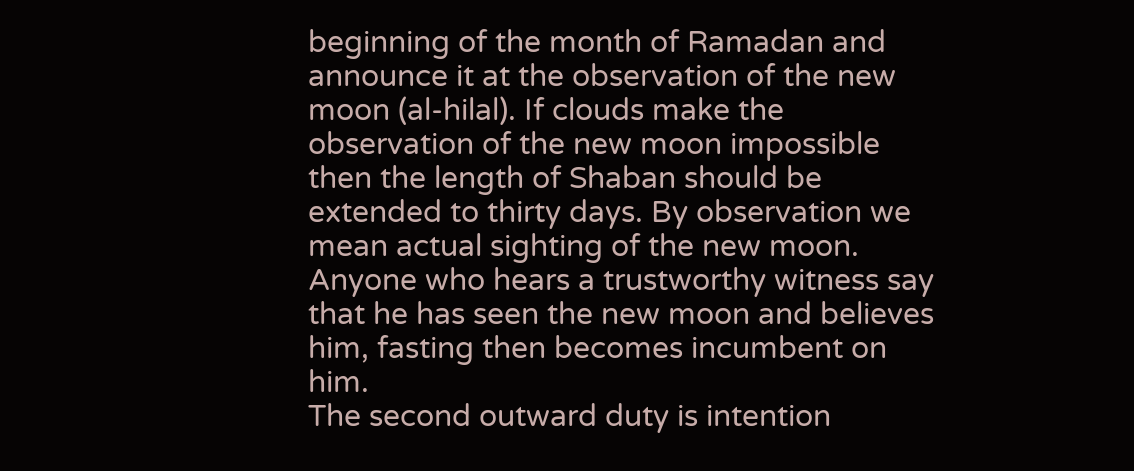beginning of the month of Ramadan and announce it at the observation of the new moon (al-hilal). If clouds make the observation of the new moon impossible then the length of Shaban should be extended to thirty days. By observation we mean actual sighting of the new moon. Anyone who hears a trustworthy witness say that he has seen the new moon and believes him, fasting then becomes incumbent on him.
The second outward duty is intention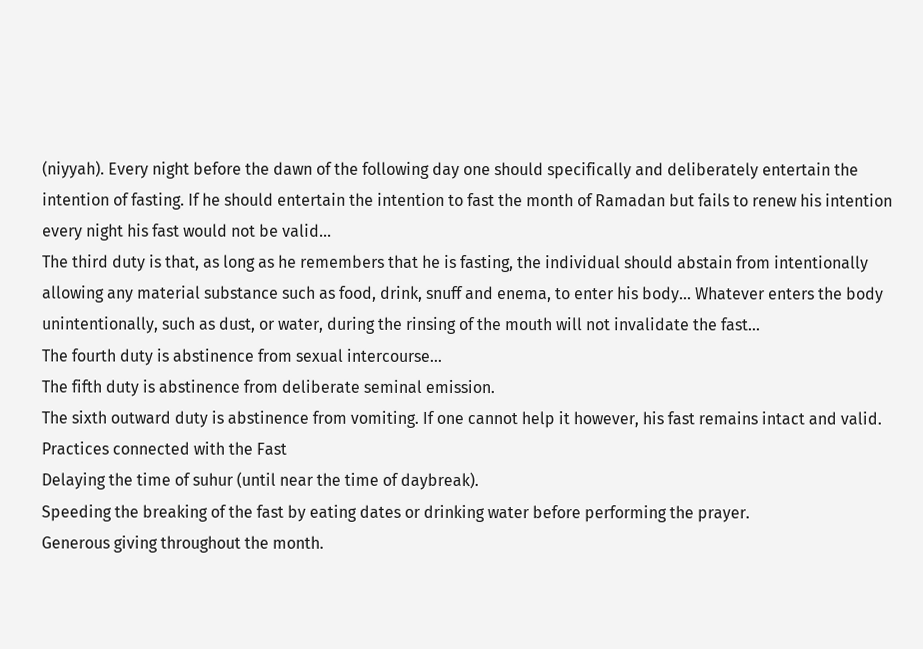(niyyah). Every night before the dawn of the following day one should specifically and deliberately entertain the intention of fasting. If he should entertain the intention to fast the month of Ramadan but fails to renew his intention every night his fast would not be valid...
The third duty is that, as long as he remembers that he is fasting, the individual should abstain from intentionally allowing any material substance such as food, drink, snuff and enema, to enter his body... Whatever enters the body unintentionally, such as dust, or water, during the rinsing of the mouth will not invalidate the fast...
The fourth duty is abstinence from sexual intercourse...
The fifth duty is abstinence from deliberate seminal emission.
The sixth outward duty is abstinence from vomiting. If one cannot help it however, his fast remains intact and valid.
Practices connected with the Fast
Delaying the time of suhur (until near the time of daybreak).
Speeding the breaking of the fast by eating dates or drinking water before performing the prayer.
Generous giving throughout the month.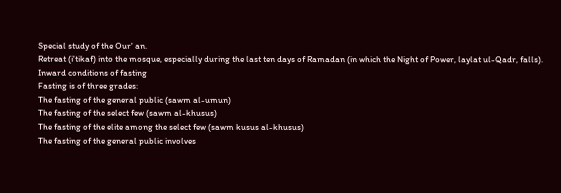Special study of the Our' an.
Retreat (i'tikaf) into the mosque, especially during the last ten days of Ramadan (in which the Night of Power, laylat ul-Qadr, falls).
Inward conditions of fasting
Fasting is of three grades:
The fasting of the general public (sawm al-umun)
The fasting of the select few (sawm al-khusus)
The fasting of the elite among the select few (sawm kusus al-khusus)
The fasting of the general public involves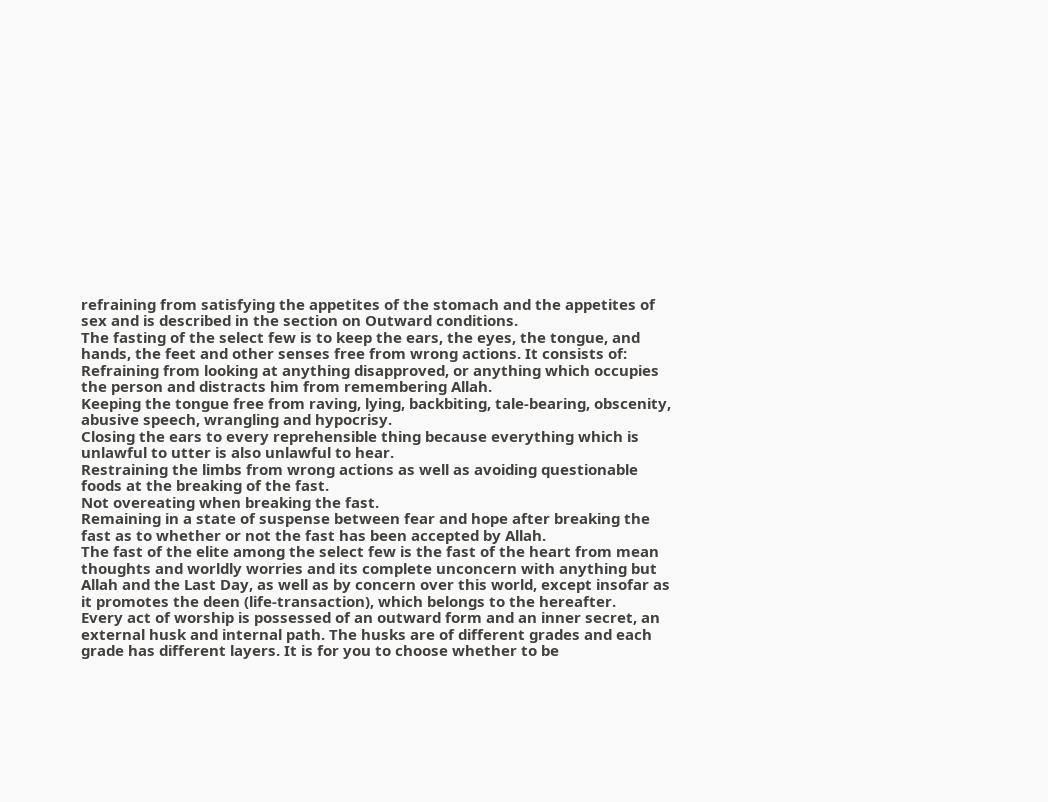refraining from satisfying the appetites of the stomach and the appetites of sex and is described in the section on Outward conditions.
The fasting of the select few is to keep the ears, the eyes, the tongue, and hands, the feet and other senses free from wrong actions. It consists of:
Refraining from looking at anything disapproved, or anything which occupies the person and distracts him from remembering Allah.
Keeping the tongue free from raving, lying, backbiting, tale-bearing, obscenity, abusive speech, wrangling and hypocrisy.
Closing the ears to every reprehensible thing because everything which is unlawful to utter is also unlawful to hear.
Restraining the limbs from wrong actions as well as avoiding questionable foods at the breaking of the fast.
Not overeating when breaking the fast.
Remaining in a state of suspense between fear and hope after breaking the fast as to whether or not the fast has been accepted by Allah.
The fast of the elite among the select few is the fast of the heart from mean thoughts and worldly worries and its complete unconcern with anything but Allah and the Last Day, as well as by concern over this world, except insofar as it promotes the deen (life-transaction), which belongs to the hereafter.
Every act of worship is possessed of an outward form and an inner secret, an external husk and internal path. The husks are of different grades and each grade has different layers. It is for you to choose whether to be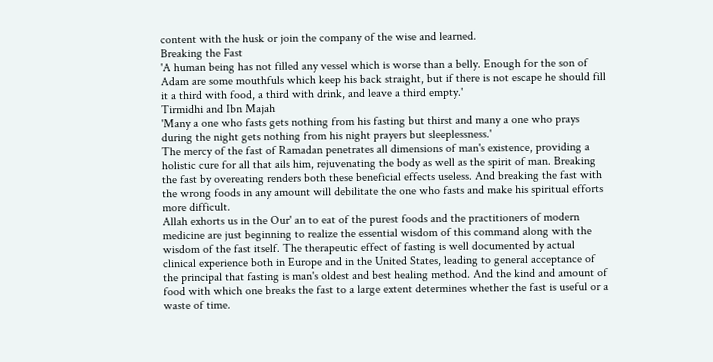content with the husk or join the company of the wise and learned.
Breaking the Fast
'A human being has not filled any vessel which is worse than a belly. Enough for the son of Adam are some mouthfuls which keep his back straight, but if there is not escape he should fill it a third with food, a third with drink, and leave a third empty.'
Tirmidhi and Ibn Majah
'Many a one who fasts gets nothing from his fasting but thirst and many a one who prays during the night gets nothing from his night prayers but sleeplessness.'
The mercy of the fast of Ramadan penetrates all dimensions of man's existence, providing a holistic cure for all that ails him, rejuvenating the body as well as the spirit of man. Breaking the fast by overeating renders both these beneficial effects useless. And breaking the fast with the wrong foods in any amount will debilitate the one who fasts and make his spiritual efforts more difficult.
Allah exhorts us in the Our' an to eat of the purest foods and the practitioners of modern medicine are just beginning to realize the essential wisdom of this command along with the wisdom of the fast itself. The therapeutic effect of fasting is well documented by actual clinical experience both in Europe and in the United States, leading to general acceptance of the principal that fasting is man's oldest and best healing method. And the kind and amount of food with which one breaks the fast to a large extent determines whether the fast is useful or a waste of time.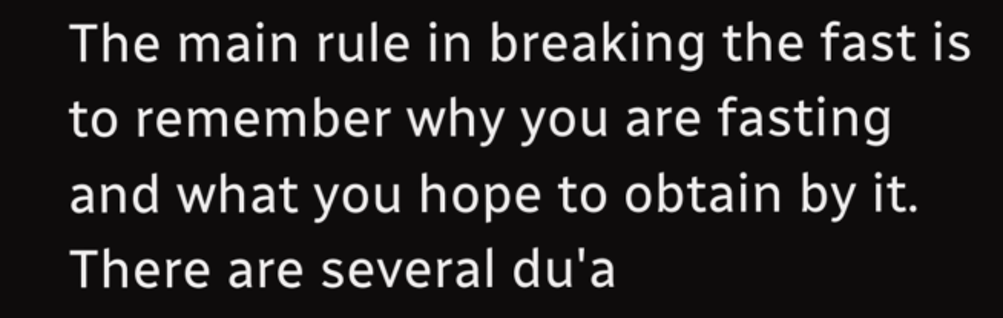The main rule in breaking the fast is to remember why you are fasting and what you hope to obtain by it. There are several du'a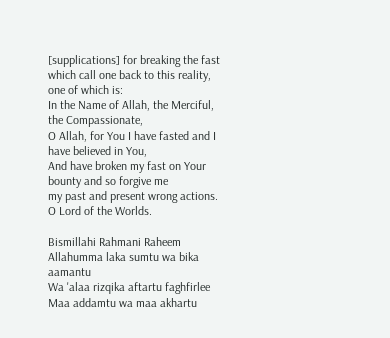[supplications] for breaking the fast which call one back to this reality, one of which is:
In the Name of Allah, the Merciful, the Compassionate,
O Allah, for You I have fasted and I have believed in You,
And have broken my fast on Your bounty and so forgive me
my past and present wrong actions.
O Lord of the Worlds.

Bismillahi Rahmani Raheem
Allahumma laka sumtu wa bika aamantu
Wa 'alaa rizqika aftartu faghfirlee
Maa addamtu wa maa akhartu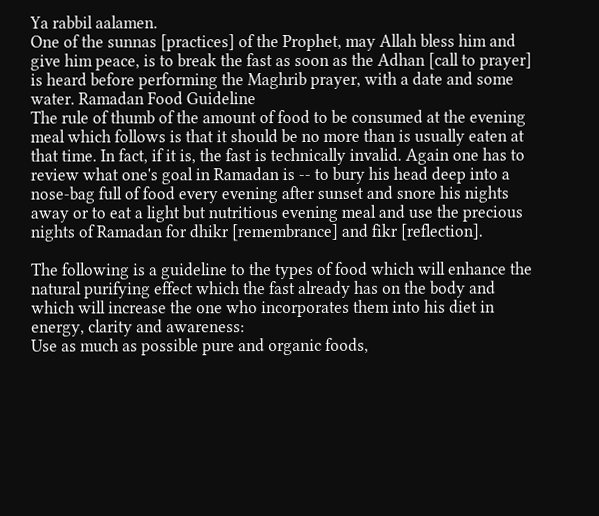Ya rabbil aalamen.
One of the sunnas [practices] of the Prophet, may Allah bless him and give him peace, is to break the fast as soon as the Adhan [call to prayer] is heard before performing the Maghrib prayer, with a date and some water. Ramadan Food Guideline
The rule of thumb of the amount of food to be consumed at the evening meal which follows is that it should be no more than is usually eaten at that time. In fact, if it is, the fast is technically invalid. Again one has to review what one's goal in Ramadan is -- to bury his head deep into a nose-bag full of food every evening after sunset and snore his nights away or to eat a light but nutritious evening meal and use the precious nights of Ramadan for dhikr [remembrance] and fikr [reflection].

The following is a guideline to the types of food which will enhance the natural purifying effect which the fast already has on the body and which will increase the one who incorporates them into his diet in energy, clarity and awareness:
Use as much as possible pure and organic foods,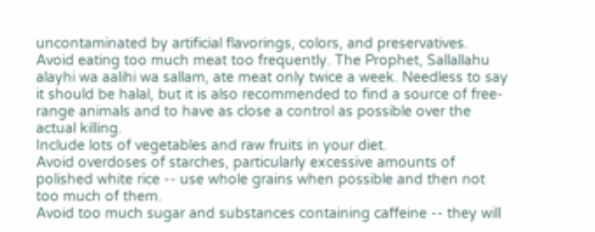uncontaminated by artificial flavorings, colors, and preservatives.
Avoid eating too much meat too frequently. The Prophet, Sallallahu alayhi wa aalihi wa sallam, ate meat only twice a week. Needless to say it should be halal, but it is also recommended to find a source of free-range animals and to have as close a control as possible over the actual killing.
Include lots of vegetables and raw fruits in your diet.
Avoid overdoses of starches, particularly excessive amounts of polished white rice -- use whole grains when possible and then not too much of them.
Avoid too much sugar and substances containing caffeine -- they will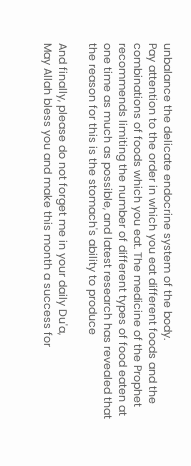unbalance the delicate endocrine system of the body.
Pay attention to the order in which you eat different foods and the combinations of foods which you eat. The medicine of the Prophet recommends limiting the number of different types of food eaten at one time as much as possible, and latest research has revealed that the reason for this is the stomach's ability to produce

And finally, please do not forget me in your daily Du'a,
May Allah bless you and make this month a success for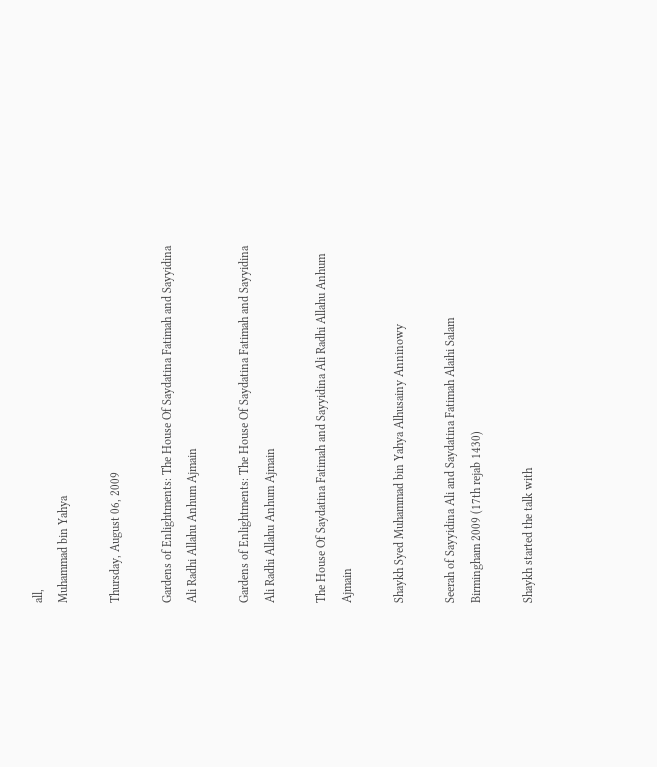all,
Muhammad bin Yahya

Thursday, August 06, 2009

Gardens of Enlightments: The House Of Saydatina Fatimah and Sayyidina Ali Radhi Allahu Anhum Ajmain

Gardens of Enlightments: The House Of Saydatina Fatimah and Sayyidina Ali Radhi Allahu Anhum Ajmain

The House Of Saydatina Fatimah and Sayyidina Ali Radhi Allahu Anhum Ajmain

Shaykh Syed Muhammad bin Yahya Alhusainy Anninowy

Seerah of Sayyidina Ali and Saydatina Fatimah Alaihi Salam
Birmingham 2009 (17th rejab 1430)

Shaykh started the talk with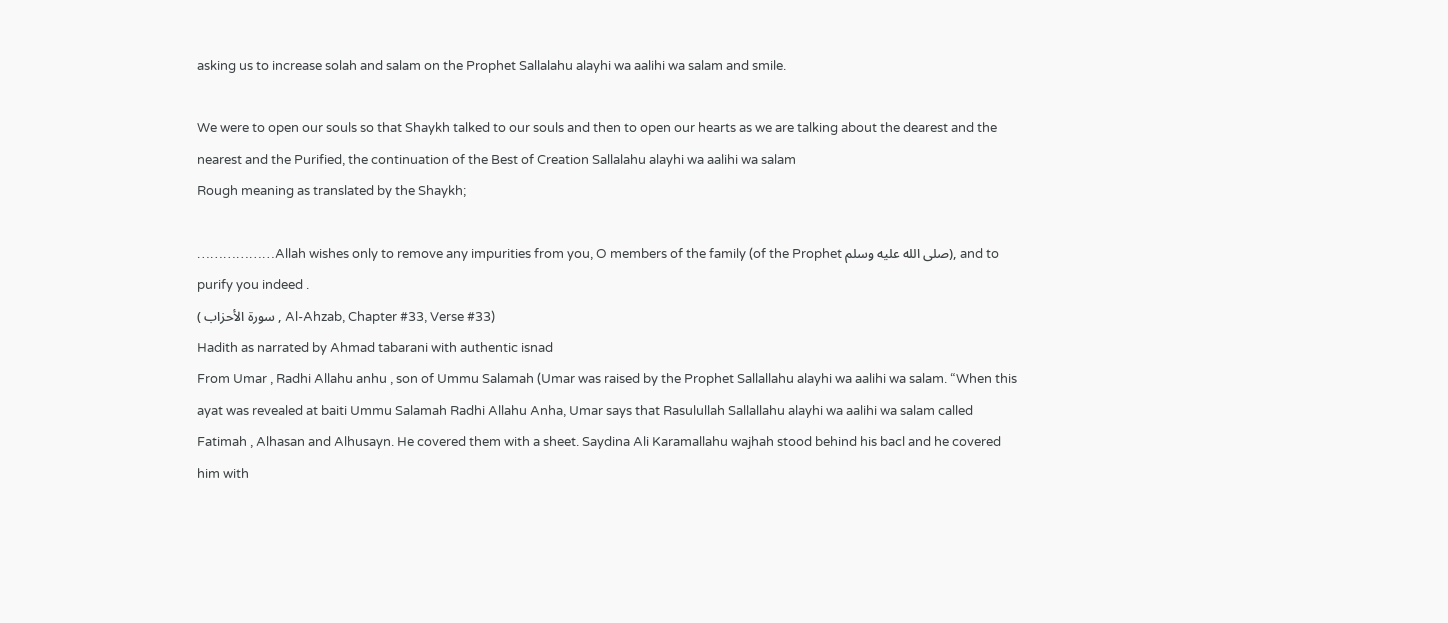asking us to increase solah and salam on the Prophet Sallalahu alayhi wa aalihi wa salam and smile.

We were to open our souls so that Shaykh talked to our souls and then to open our hearts as we are talking about the dearest and the nearest and the Purified, the continuation of the Best of Creation Sallalahu alayhi wa aalihi wa salam
Rough meaning as translated by the Shaykh;

………………Allah wishes only to remove any impurities from you, O members of the family (of the Prophet صلى الله عليه وسلم), and to purify you indeed .
( سورة الأحزاب , Al-Ahzab, Chapter #33, Verse #33)
Hadith as narrated by Ahmad tabarani with authentic isnad
From Umar , Radhi Allahu anhu , son of Ummu Salamah (Umar was raised by the Prophet Sallallahu alayhi wa aalihi wa salam. “When this ayat was revealed at baiti Ummu Salamah Radhi Allahu Anha, Umar says that Rasulullah Sallallahu alayhi wa aalihi wa salam called Fatimah , Alhasan and Alhusayn. He covered them with a sheet. Saydina Ali Karamallahu wajhah stood behind his bacl and he covered him with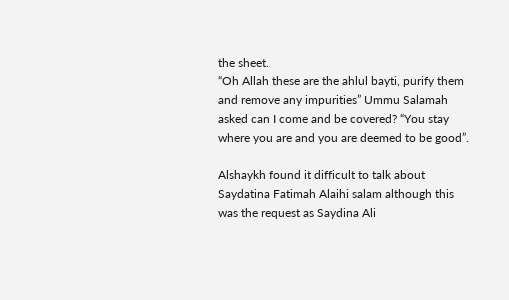the sheet.
“Oh Allah these are the ahlul bayti, purify them and remove any impurities” Ummu Salamah asked can I come and be covered? “You stay where you are and you are deemed to be good”.

Alshaykh found it difficult to talk about Saydatina Fatimah Alaihi salam although this was the request as Saydina Ali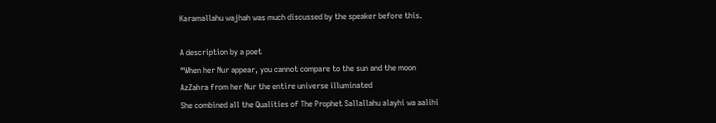Karamallahu wajhah was much discussed by the speaker before this.

A description by a poet
“When her Nur appear, you cannot compare to the sun and the moon
AzZahra from her Nur the entire universe illuminated
She combined all the Qualities of The Prophet Sallallahu alayhi wa aalihi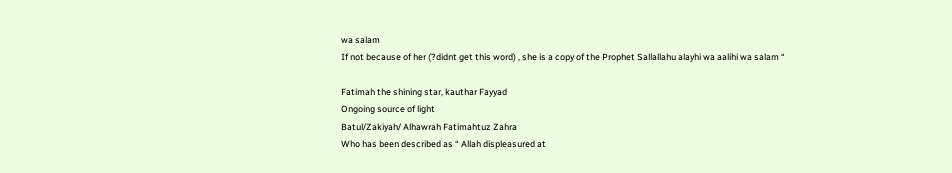wa salam
If not because of her (?didnt get this word) , she is a copy of the Prophet Sallallahu alayhi wa aalihi wa salam “

Fatimah the shining star, kauthar Fayyad
Ongoing source of light
Batul/Zakiyah/ Alhawrah Fatimahtuz Zahra
Who has been described as “ Allah displeasured at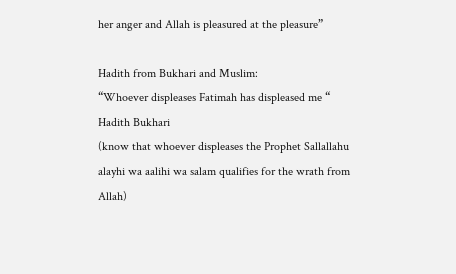her anger and Allah is pleasured at the pleasure”

Hadith from Bukhari and Muslim:
“Whoever displeases Fatimah has displeased me “ Hadith Bukhari
(know that whoever displeases the Prophet Sallallahu alayhi wa aalihi wa salam qualifies for the wrath from Allah)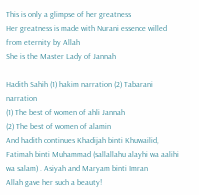This is only a glimpse of her greatness
Her greatness is made with Nurani essence willed from eternity by Allah
She is the Master Lady of Jannah

Hadith Sahih (1) hakim narration (2) Tabarani narration
(1) The best of women of ahli Jannah
(2) The best of women of alamin
And hadith continues Khadijah binti Khuwailid, Fatimah binti Muhammad (sallallahu alayhi wa aalihi wa salam) . Asiyah and Maryam binti Imran
Allah gave her such a beauty!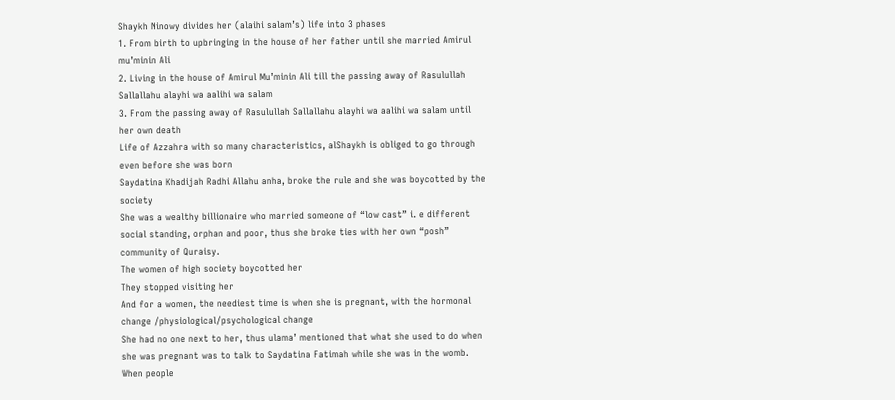Shaykh Ninowy divides her (alaihi salam’s) life into 3 phases
1. From birth to upbringing in the house of her father until she married Amirul mu’minin Ali
2. Living in the house of Amirul Mu’minin Ali till the passing away of Rasulullah Sallallahu alayhi wa aalihi wa salam
3. From the passing away of Rasulullah Sallallahu alayhi wa aalihi wa salam until her own death
Life of Azzahra with so many characteristics, alShaykh is obliged to go through even before she was born
Saydatina Khadijah Radhi Allahu anha, broke the rule and she was boycotted by the society
She was a wealthy billionaire who married someone of “low cast” i. e different social standing, orphan and poor, thus she broke ties with her own “posh” community of Quraisy.
The women of high society boycotted her
They stopped visiting her
And for a women, the neediest time is when she is pregnant, with the hormonal change /physiological/psychological change
She had no one next to her, thus ulama’ mentioned that what she used to do when she was pregnant was to talk to Saydatina Fatimah while she was in the womb. When people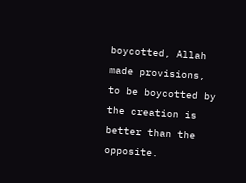boycotted, Allah made provisions, to be boycotted by the creation is better than the opposite.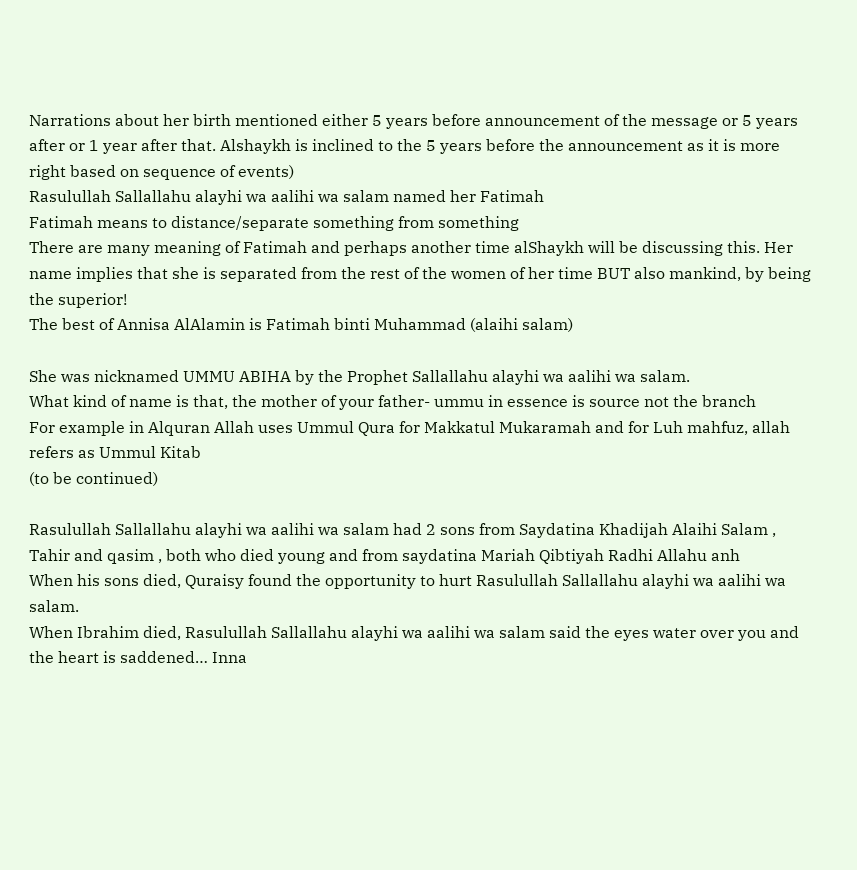Narrations about her birth mentioned either 5 years before announcement of the message or 5 years after or 1 year after that. Alshaykh is inclined to the 5 years before the announcement as it is more right based on sequence of events)
Rasulullah Sallallahu alayhi wa aalihi wa salam named her Fatimah
Fatimah means to distance/separate something from something
There are many meaning of Fatimah and perhaps another time alShaykh will be discussing this. Her name implies that she is separated from the rest of the women of her time BUT also mankind, by being the superior!
The best of Annisa AlAlamin is Fatimah binti Muhammad (alaihi salam)

She was nicknamed UMMU ABIHA by the Prophet Sallallahu alayhi wa aalihi wa salam.
What kind of name is that, the mother of your father- ummu in essence is source not the branch
For example in Alquran Allah uses Ummul Qura for Makkatul Mukaramah and for Luh mahfuz, allah refers as Ummul Kitab
(to be continued)

Rasulullah Sallallahu alayhi wa aalihi wa salam had 2 sons from Saydatina Khadijah Alaihi Salam , Tahir and qasim , both who died young and from saydatina Mariah Qibtiyah Radhi Allahu anh
When his sons died, Quraisy found the opportunity to hurt Rasulullah Sallallahu alayhi wa aalihi wa salam.
When Ibrahim died, Rasulullah Sallallahu alayhi wa aalihi wa salam said the eyes water over you and the heart is saddened… Inna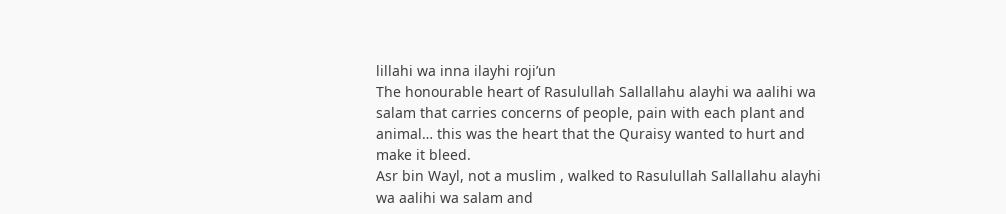lillahi wa inna ilayhi roji’un
The honourable heart of Rasulullah Sallallahu alayhi wa aalihi wa salam that carries concerns of people, pain with each plant and animal… this was the heart that the Quraisy wanted to hurt and make it bleed.
Asr bin Wayl, not a muslim , walked to Rasulullah Sallallahu alayhi wa aalihi wa salam and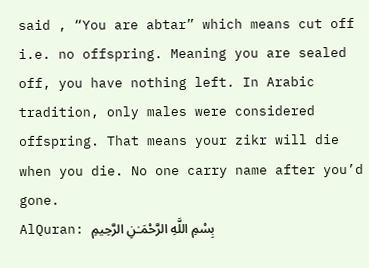said , “You are abtar” which means cut off i.e. no offspring. Meaning you are sealed off, you have nothing left. In Arabic tradition, only males were considered offspring. That means your zikr will die when you die. No one carry name after you’d gone.
AlQuran: بِسْمِ اللَّهِ الرَّحْمَـٰنِ الرَّحِيمِ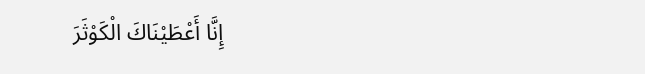إِنَّا أَعْطَيْنَاكَ الْكَوْثَرَ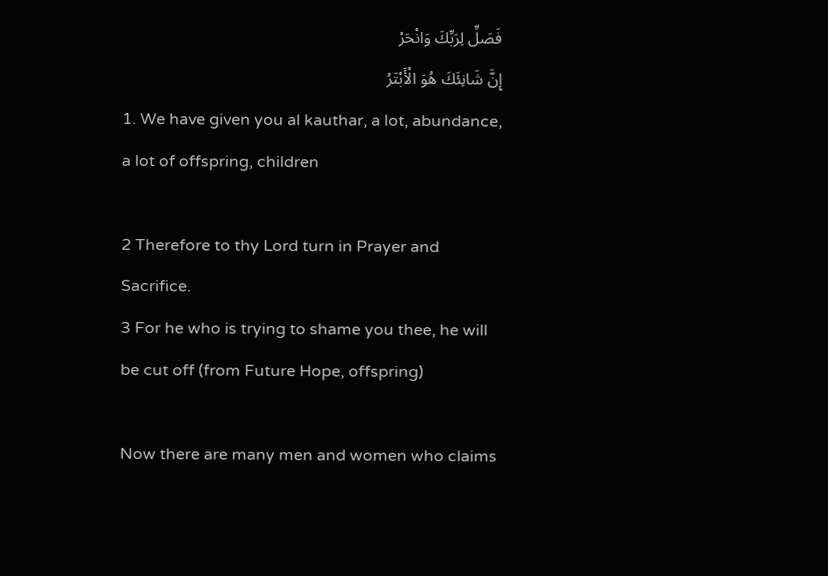فَصَلِّ لِرَبِّكَ وَانْحَرْ
إِنَّ شَانِئَكَ هُوَ الْأَبْتَرُ
1. We have given you al kauthar, a lot, abundance, a lot of offspring, children

2 Therefore to thy Lord turn in Prayer and Sacrifice.
3 For he who is trying to shame you thee, he will be cut off (from Future Hope, offspring)

Now there are many men and women who claims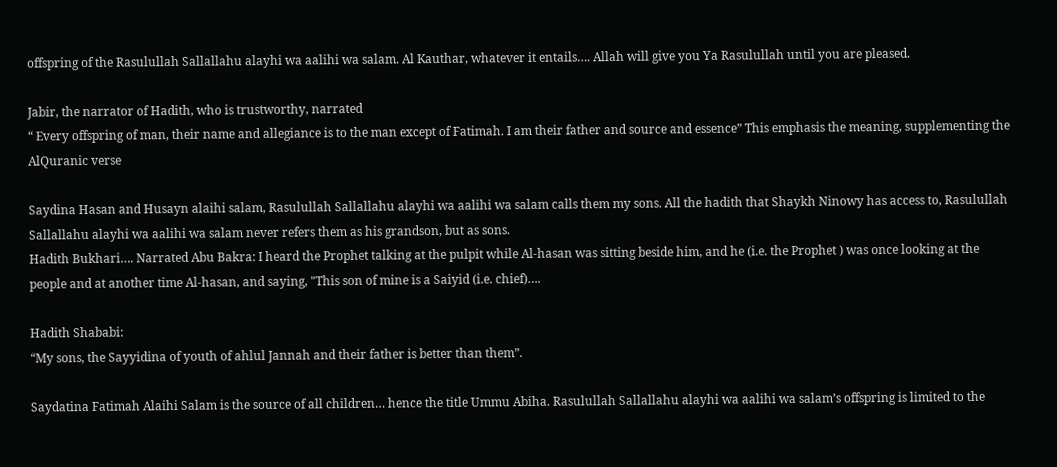offspring of the Rasulullah Sallallahu alayhi wa aalihi wa salam. Al Kauthar, whatever it entails…. Allah will give you Ya Rasulullah until you are pleased.

Jabir, the narrator of Hadith, who is trustworthy, narrated
“ Every offspring of man, their name and allegiance is to the man except of Fatimah. I am their father and source and essence” This emphasis the meaning, supplementing the AlQuranic verse

Saydina Hasan and Husayn alaihi salam, Rasulullah Sallallahu alayhi wa aalihi wa salam calls them my sons. All the hadith that Shaykh Ninowy has access to, Rasulullah Sallallahu alayhi wa aalihi wa salam never refers them as his grandson, but as sons.
Hadith Bukhari…. Narrated Abu Bakra: I heard the Prophet talking at the pulpit while Al-hasan was sitting beside him, and he (i.e. the Prophet ) was once looking at the people and at another time Al-hasan, and saying, "This son of mine is a Saiyid (i.e. chief)….

Hadith Shababi:
“My sons, the Sayyidina of youth of ahlul Jannah and their father is better than them”.

Saydatina Fatimah Alaihi Salam is the source of all children… hence the title Ummu Abiha. Rasulullah Sallallahu alayhi wa aalihi wa salam’s offspring is limited to the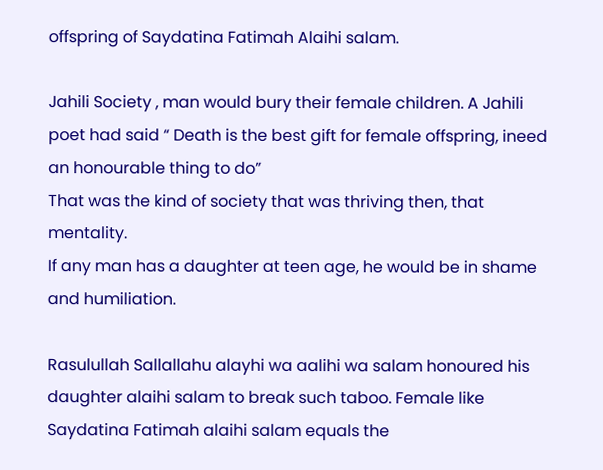offspring of Saydatina Fatimah Alaihi salam.

Jahili Society , man would bury their female children. A Jahili poet had said “ Death is the best gift for female offspring, ineed an honourable thing to do”
That was the kind of society that was thriving then, that mentality.
If any man has a daughter at teen age, he would be in shame and humiliation.

Rasulullah Sallallahu alayhi wa aalihi wa salam honoured his daughter alaihi salam to break such taboo. Female like Saydatina Fatimah alaihi salam equals the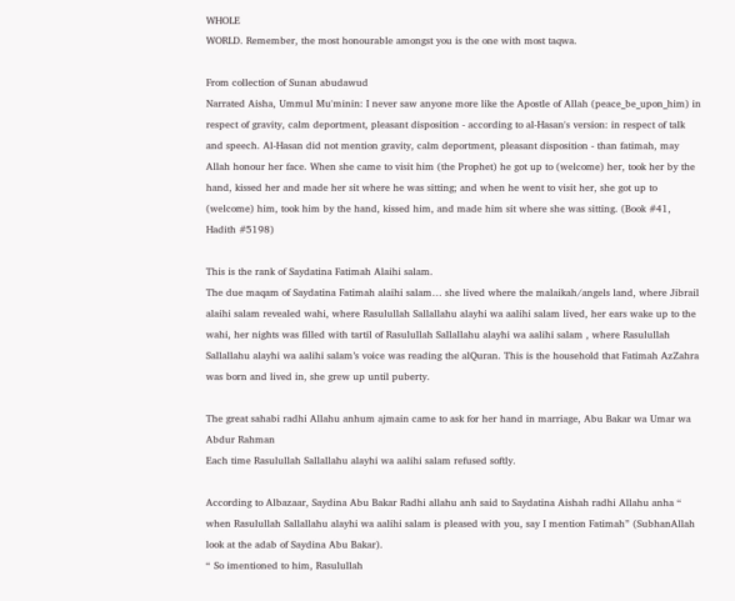WHOLE
WORLD. Remember, the most honourable amongst you is the one with most taqwa.

From collection of Sunan abudawud
Narrated Aisha, Ummul Mu'minin: I never saw anyone more like the Apostle of Allah (peace_be_upon_him) in respect of gravity, calm deportment, pleasant disposition - according to al-Hasan's version: in respect of talk and speech. Al-Hasan did not mention gravity, calm deportment, pleasant disposition - than fatimah, may Allah honour her face. When she came to visit him (the Prophet) he got up to (welcome) her, took her by the hand, kissed her and made her sit where he was sitting; and when he went to visit her, she got up to (welcome) him, took him by the hand, kissed him, and made him sit where she was sitting. (Book #41, Hadith #5198)

This is the rank of Saydatina Fatimah Alaihi salam.
The due maqam of Saydatina Fatimah alaihi salam… she lived where the malaikah/angels land, where Jibrail alaihi salam revealed wahi, where Rasulullah Sallallahu alayhi wa aalihi salam lived, her ears wake up to the wahi, her nights was filled with tartil of Rasulullah Sallallahu alayhi wa aalihi salam , where Rasulullah Sallallahu alayhi wa aalihi salam’s voice was reading the alQuran. This is the household that Fatimah AzZahra was born and lived in, she grew up until puberty.

The great sahabi radhi Allahu anhum ajmain came to ask for her hand in marriage, Abu Bakar wa Umar wa Abdur Rahman
Each time Rasulullah Sallallahu alayhi wa aalihi salam refused softly.

According to Albazaar, Saydina Abu Bakar Radhi allahu anh said to Saydatina Aishah radhi Allahu anha “ when Rasulullah Sallallahu alayhi wa aalihi salam is pleased with you, say I mention Fatimah” (SubhanAllah look at the adab of Saydina Abu Bakar).
“ So imentioned to him, Rasulullah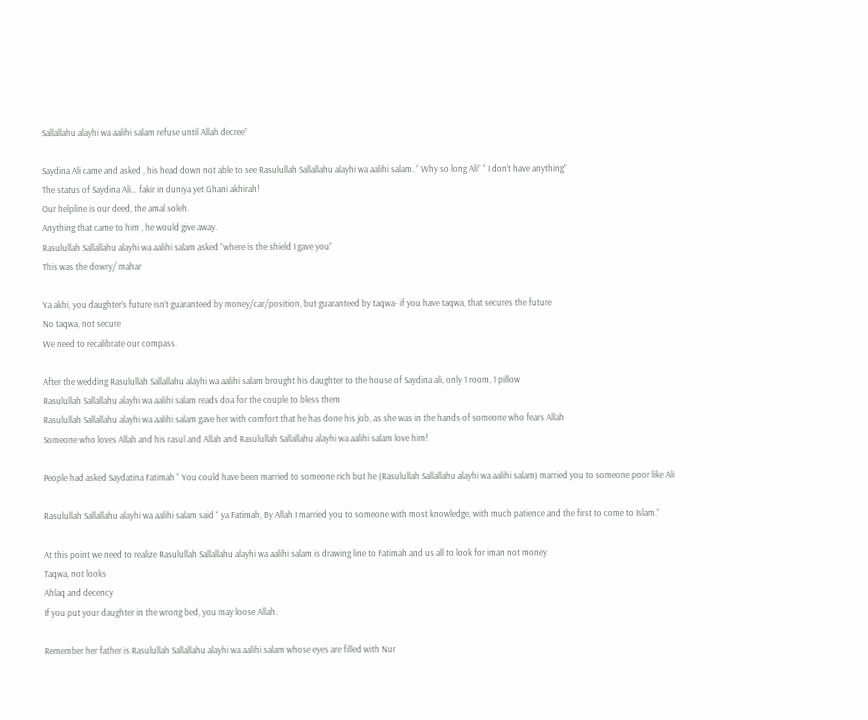Sallallahu alayhi wa aalihi salam refuse until Allah decree”

Saydina Ali came and asked , his head down not able to see Rasulullah Sallallahu alayhi wa aalihi salam. “ Why so long Ali” “ I don’t have anything”
The status of Saydina Ali… fakir in duniya yet Ghani akhirah!
Our helpline is our deed, the amal soleh.
Anything that came to him , he would give away.
Rasulullah Sallallahu alayhi wa aalihi salam asked “where is the shield I gave you”
This was the dowry/ mahar

Ya akhi, you daughter’s future isn’t guaranteed by money/car/position, but guaranteed by taqwa- if you have taqwa, that secures the future
No taqwa, not secure
We need to recalibrate our compass.

After the wedding Rasulullah Sallallahu alayhi wa aalihi salam brought his daughter to the house of Saydina ali, only 1 room, 1 pillow
Rasulullah Sallallahu alayhi wa aalihi salam reads doa for the couple to bless them
Rasulullah Sallallahu alayhi wa aalihi salam gave her with comfort that he has done his job, as she was in the hands of someone who fears Allah
Someone who loves Allah and his rasul and Allah and Rasulullah Sallallahu alayhi wa aalihi salam love him!

People had asked Saydatina Fatimah “ You could have been married to someone rich but he (Rasulullah Sallallahu alayhi wa aalihi salam) married you to someone poor like Ali

Rasulullah Sallallahu alayhi wa aalihi salam said “ ya Fatimah, By Allah I married you to someone with most knowledge, with much patience and the first to come to Islam.”

At this point we need to realize Rasulullah Sallallahu alayhi wa aalihi salam is drawing line to Fatimah and us all to look for iman not money
Taqwa, not looks
Ahlaq and decency
If you put your daughter in the wrong bed, you may loose Allah.

Remember her father is Rasulullah Sallallahu alayhi wa aalihi salam whose eyes are filled with Nur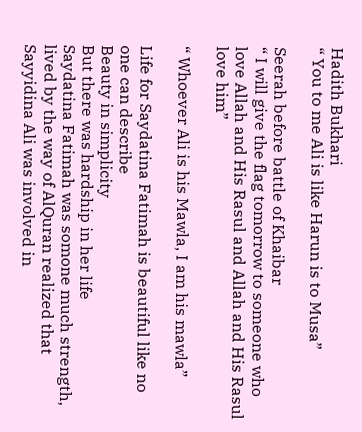Hadith Bukhari
“ You to me Ali is like Harun is to Musa”

Seerah before battle of Khaibar
“ I will give the flag tomorrow to someone who love Allah and His Rasul and Allah and His Rasul love him”

“ Whoever Ali is his Mawla, I am his mawla”

Life for Saydatina Fatimah is beautiful like no one can describe
Beauty in simplicity
But there was hardship in her life
Saydatina Fatimah was somone much strength, lived by the way of AlQuran realized that Sayyidina Ali was involved in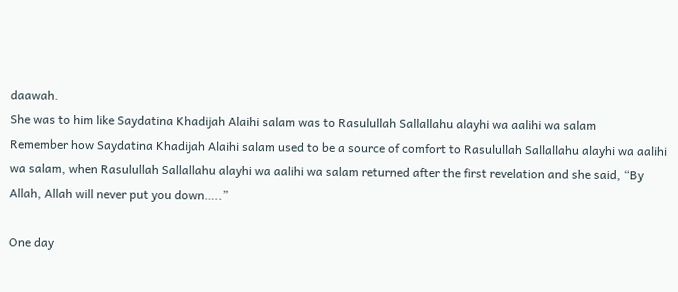daawah.
She was to him like Saydatina Khadijah Alaihi salam was to Rasulullah Sallallahu alayhi wa aalihi wa salam
Remember how Saydatina Khadijah Alaihi salam used to be a source of comfort to Rasulullah Sallallahu alayhi wa aalihi wa salam, when Rasulullah Sallallahu alayhi wa aalihi wa salam returned after the first revelation and she said, “By Allah, Allah will never put you down…..”

One day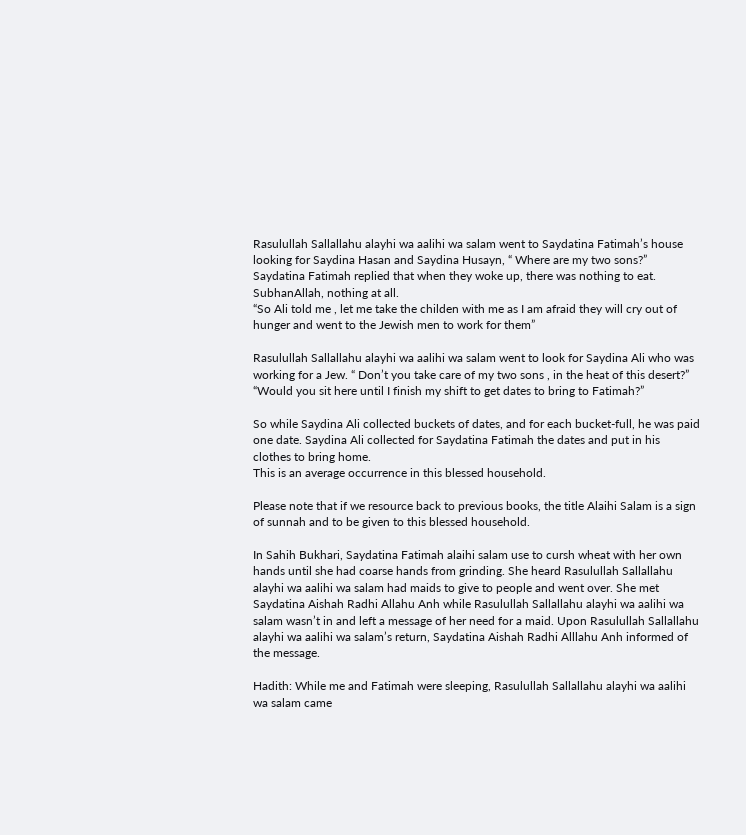Rasulullah Sallallahu alayhi wa aalihi wa salam went to Saydatina Fatimah’s house looking for Saydina Hasan and Saydina Husayn, “ Where are my two sons?”
Saydatina Fatimah replied that when they woke up, there was nothing to eat. SubhanAllah, nothing at all.
“So Ali told me , let me take the childen with me as I am afraid they will cry out of hunger and went to the Jewish men to work for them”

Rasulullah Sallallahu alayhi wa aalihi wa salam went to look for Saydina Ali who was working for a Jew. “ Don’t you take care of my two sons , in the heat of this desert?”
“Would you sit here until I finish my shift to get dates to bring to Fatimah?”

So while Saydina Ali collected buckets of dates, and for each bucket-full, he was paid one date. Saydina Ali collected for Saydatina Fatimah the dates and put in his clothes to bring home.
This is an average occurrence in this blessed household.

Please note that if we resource back to previous books, the title Alaihi Salam is a sign of sunnah and to be given to this blessed household.

In Sahih Bukhari, Saydatina Fatimah alaihi salam use to cursh wheat with her own hands until she had coarse hands from grinding. She heard Rasulullah Sallallahu alayhi wa aalihi wa salam had maids to give to people and went over. She met Saydatina Aishah Radhi Allahu Anh while Rasulullah Sallallahu alayhi wa aalihi wa salam wasn’t in and left a message of her need for a maid. Upon Rasulullah Sallallahu alayhi wa aalihi wa salam’s return, Saydatina Aishah Radhi Alllahu Anh informed of the message.

Hadith: While me and Fatimah were sleeping, Rasulullah Sallallahu alayhi wa aalihi wa salam came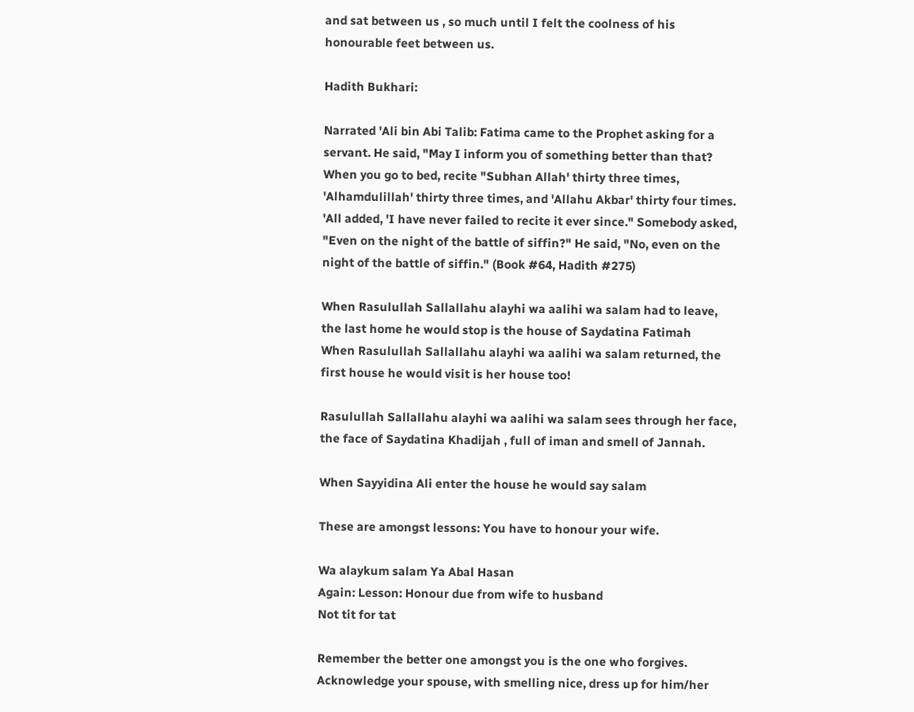and sat between us , so much until I felt the coolness of his honourable feet between us.

Hadith Bukhari:

Narrated 'Ali bin Abi Talib: Fatima came to the Prophet asking for a servant. He said, "May I inform you of something better than that? When you go to bed, recite "Subhan Allah' thirty three times, 'Alhamdulillah' thirty three times, and 'Allahu Akbar' thirty four times. 'All added, 'I have never failed to recite it ever since." Somebody asked, "Even on the night of the battle of siffin?" He said, "No, even on the night of the battle of siffin." (Book #64, Hadith #275)

When Rasulullah Sallallahu alayhi wa aalihi wa salam had to leave, the last home he would stop is the house of Saydatina Fatimah
When Rasulullah Sallallahu alayhi wa aalihi wa salam returned, the first house he would visit is her house too!

Rasulullah Sallallahu alayhi wa aalihi wa salam sees through her face, the face of Saydatina Khadijah , full of iman and smell of Jannah.

When Sayyidina Ali enter the house he would say salam

These are amongst lessons: You have to honour your wife.

Wa alaykum salam Ya Abal Hasan
Again: Lesson: Honour due from wife to husband
Not tit for tat

Remember the better one amongst you is the one who forgives.
Acknowledge your spouse, with smelling nice, dress up for him/her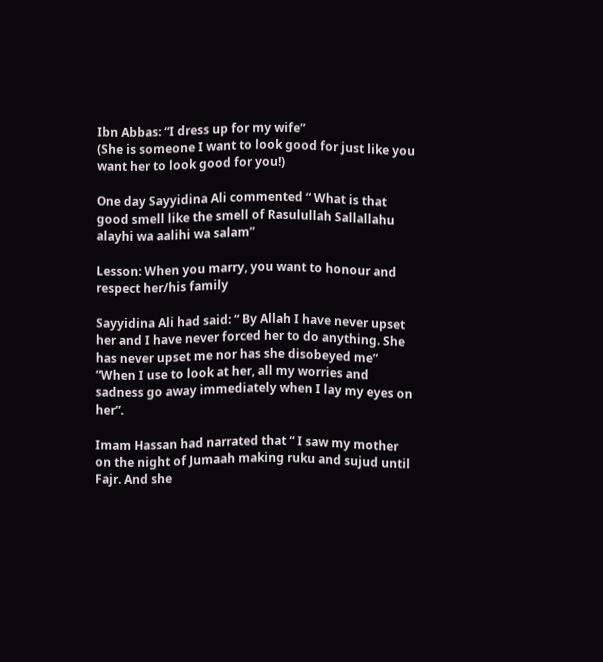Ibn Abbas: “I dress up for my wife”
(She is someone I want to look good for just like you want her to look good for you!)

One day Sayyidina Ali commented “ What is that good smell like the smell of Rasulullah Sallallahu alayhi wa aalihi wa salam”

Lesson: When you marry, you want to honour and respect her/his family

Sayyidina Ali had said: “ By Allah I have never upset her and I have never forced her to do anything. She has never upset me nor has she disobeyed me”
“When I use to look at her, all my worries and sadness go away immediately when I lay my eyes on her”.

Imam Hassan had narrated that “ I saw my mother on the night of Jumaah making ruku and sujud until Fajr. And she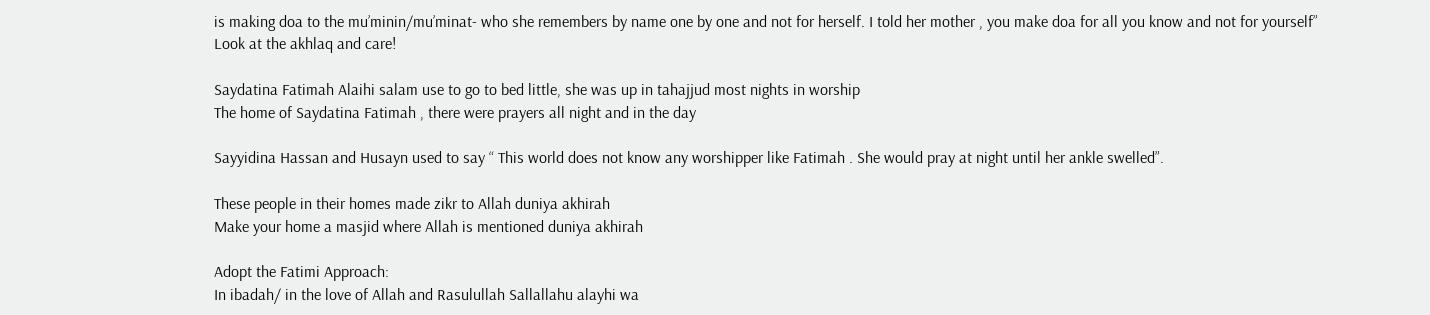is making doa to the mu’minin/mu’minat- who she remembers by name one by one and not for herself. I told her mother , you make doa for all you know and not for yourself”
Look at the akhlaq and care!

Saydatina Fatimah Alaihi salam use to go to bed little, she was up in tahajjud most nights in worship
The home of Saydatina Fatimah , there were prayers all night and in the day

Sayyidina Hassan and Husayn used to say “ This world does not know any worshipper like Fatimah . She would pray at night until her ankle swelled”.

These people in their homes made zikr to Allah duniya akhirah
Make your home a masjid where Allah is mentioned duniya akhirah

Adopt the Fatimi Approach:
In ibadah/ in the love of Allah and Rasulullah Sallallahu alayhi wa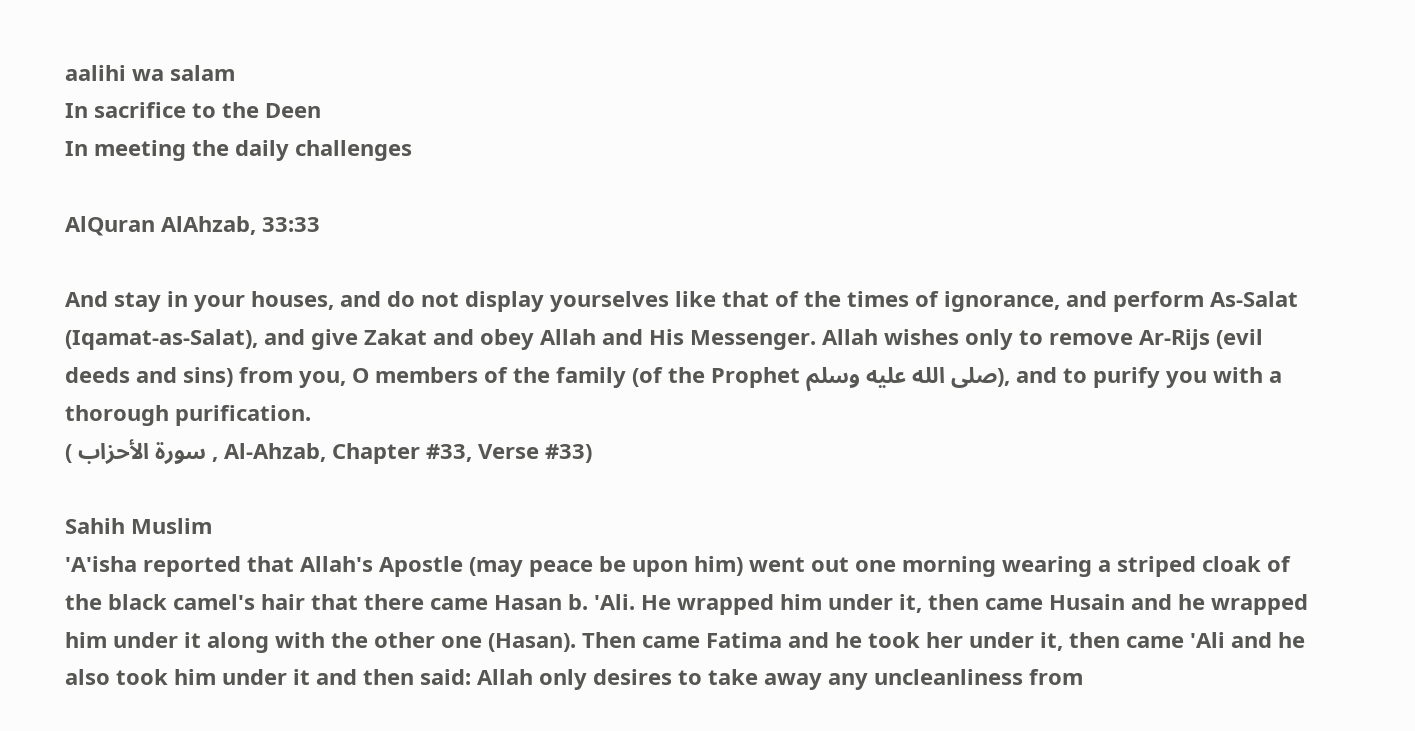aalihi wa salam
In sacrifice to the Deen
In meeting the daily challenges

AlQuran AlAhzab, 33:33

And stay in your houses, and do not display yourselves like that of the times of ignorance, and perform As-Salat (Iqamat-as-Salat), and give Zakat and obey Allah and His Messenger. Allah wishes only to remove Ar-Rijs (evil deeds and sins) from you, O members of the family (of the Prophet صلى الله عليه وسلم), and to purify you with a thorough purification.
( سورة الأحزاب , Al-Ahzab, Chapter #33, Verse #33)

Sahih Muslim
'A'isha reported that Allah's Apostle (may peace be upon him) went out one morning wearing a striped cloak of the black camel's hair that there came Hasan b. 'Ali. He wrapped him under it, then came Husain and he wrapped him under it along with the other one (Hasan). Then came Fatima and he took her under it, then came 'Ali and he also took him under it and then said: Allah only desires to take away any uncleanliness from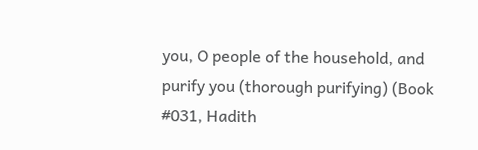you, O people of the household, and purify you (thorough purifying) (Book #031, Hadith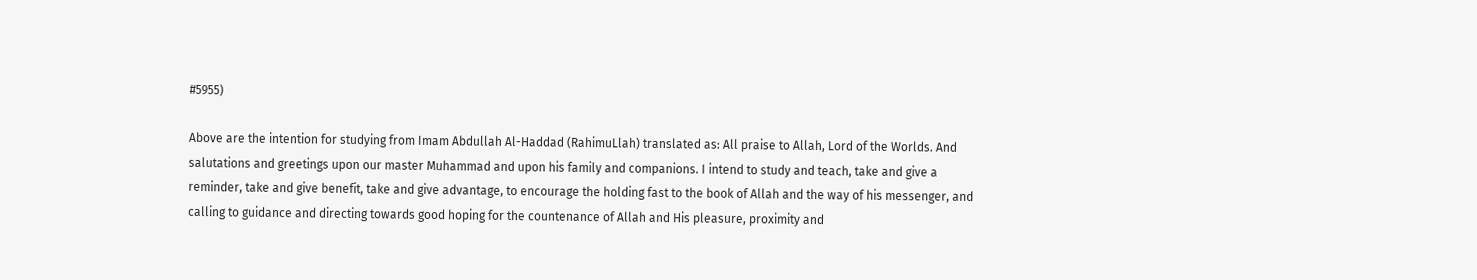#5955)

Above are the intention for studying from Imam Abdullah Al-Haddad (RahimuLlah) translated as: All praise to Allah, Lord of the Worlds. And salutations and greetings upon our master Muhammad and upon his family and companions. I intend to study and teach, take and give a reminder, take and give benefit, take and give advantage, to encourage the holding fast to the book of Allah and the way of his messenger, and calling to guidance and directing towards good hoping for the countenance of Allah and His pleasure, proximity and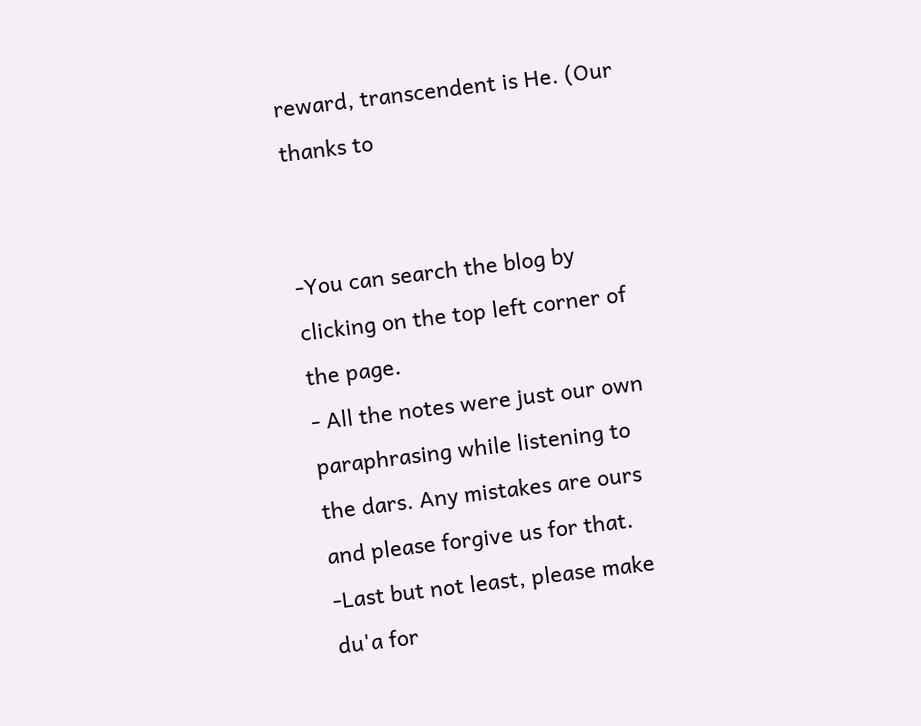reward, transcendent is He. (Our thanks to


-You can search the blog by clicking on the top left corner of the page.
- All the notes were just our own paraphrasing while listening to the dars. Any mistakes are ours and please forgive us for that.
-Last but not least, please make du'a for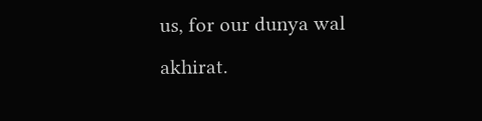us, for our dunya wal akhirat.